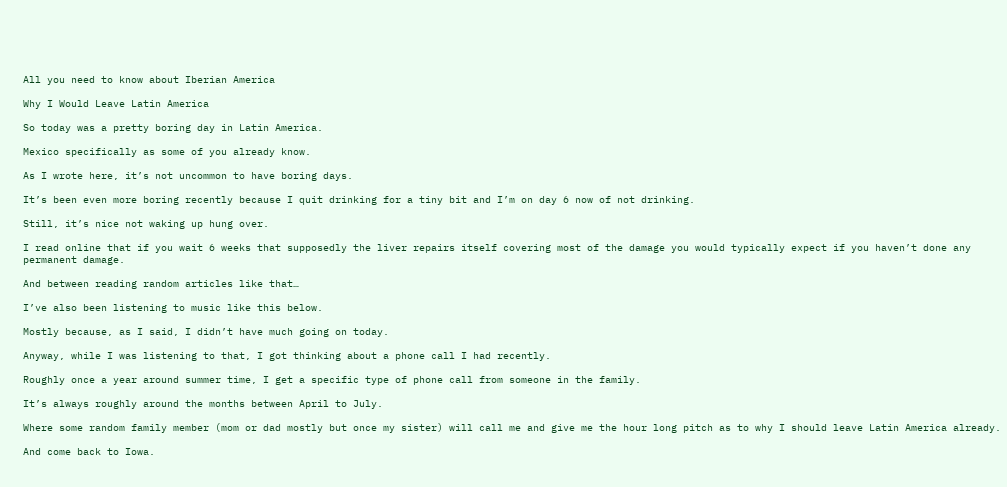All you need to know about Iberian America

Why I Would Leave Latin America

So today was a pretty boring day in Latin America.

Mexico specifically as some of you already know.

As I wrote here, it’s not uncommon to have boring days.

It’s been even more boring recently because I quit drinking for a tiny bit and I’m on day 6 now of not drinking.

Still, it’s nice not waking up hung over.

I read online that if you wait 6 weeks that supposedly the liver repairs itself covering most of the damage you would typically expect if you haven’t done any permanent damage.

And between reading random articles like that…

I’ve also been listening to music like this below.

Mostly because, as I said, I didn’t have much going on today.

Anyway, while I was listening to that, I got thinking about a phone call I had recently.

Roughly once a year around summer time, I get a specific type of phone call from someone in the family.

It’s always roughly around the months between April to July.

Where some random family member (mom or dad mostly but once my sister) will call me and give me the hour long pitch as to why I should leave Latin America already.

And come back to Iowa.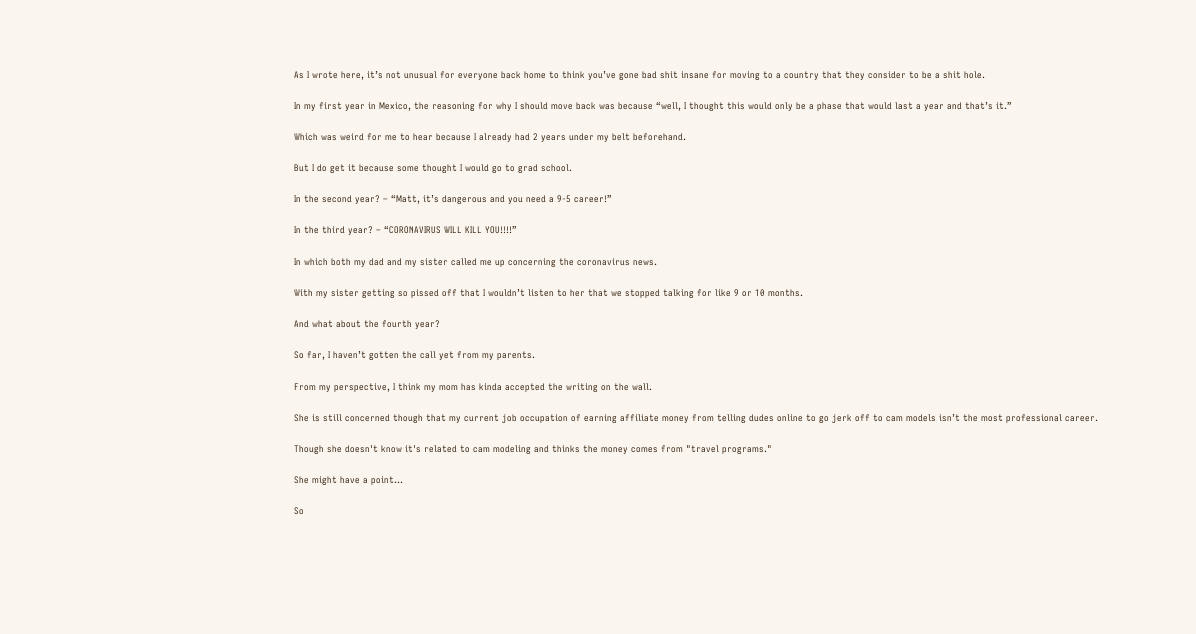As I wrote here, it’s not unusual for everyone back home to think you’ve gone bad shit insane for moving to a country that they consider to be a shit hole.

In my first year in Mexico, the reasoning for why I should move back was because “well, I thought this would only be a phase that would last a year and that’s it.”

Which was weird for me to hear because I already had 2 years under my belt beforehand.

But I do get it because some thought I would go to grad school.

In the second year? – “Matt, it’s dangerous and you need a 9-5 career!”

In the third year? – “CORONAVIRUS WILL KILL YOU!!!!”

In which both my dad and my sister called me up concerning the coronavirus news.

With my sister getting so pissed off that I wouldn’t listen to her that we stopped talking for like 9 or 10 months.

And what about the fourth year?

So far, I haven’t gotten the call yet from my parents.

From my perspective, I think my mom has kinda accepted the writing on the wall.

She is still concerned though that my current job occupation of earning affiliate money from telling dudes online to go jerk off to cam models isn’t the most professional career.

Though she doesn't know it's related to cam modeling and thinks the money comes from "travel programs."

She might have a point…

So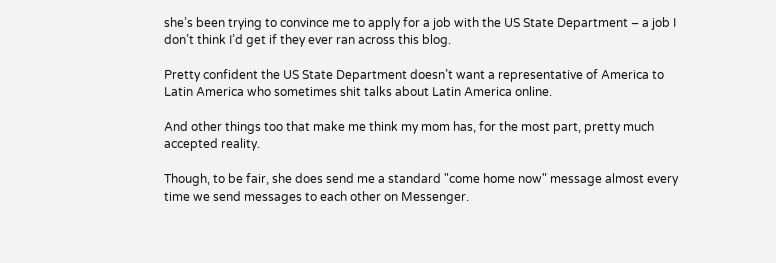she’s been trying to convince me to apply for a job with the US State Department – a job I don’t think I’d get if they ever ran across this blog.

Pretty confident the US State Department doesn’t want a representative of America to Latin America who sometimes shit talks about Latin America online.

And other things too that make me think my mom has, for the most part, pretty much accepted reality.

Though, to be fair, she does send me a standard "come home now" message almost every time we send messages to each other on Messenger.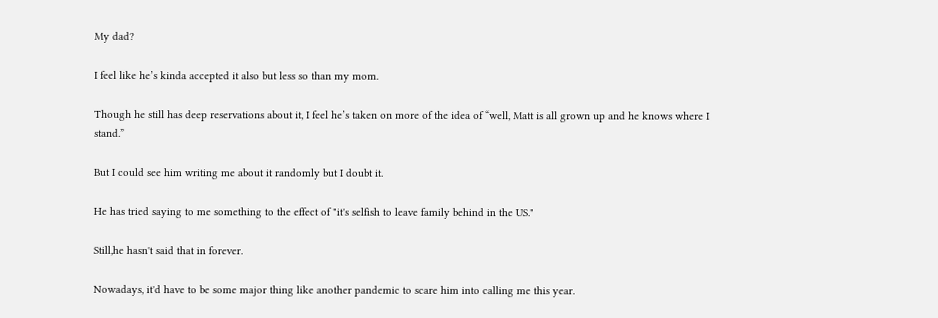My dad?

I feel like he’s kinda accepted it also but less so than my mom.

Though he still has deep reservations about it, I feel he’s taken on more of the idea of “well, Matt is all grown up and he knows where I stand.”

But I could see him writing me about it randomly but I doubt it.

He has tried saying to me something to the effect of "it's selfish to leave family behind in the US."

Still,he hasn't said that in forever.

Nowadays, it'd have to be some major thing like another pandemic to scare him into calling me this year.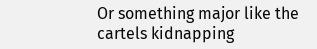Or something major like the cartels kidnapping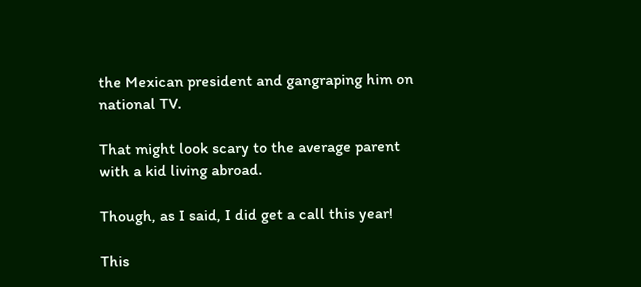the Mexican president and gangraping him on national TV.

That might look scary to the average parent with a kid living abroad.

Though, as I said, I did get a call this year!

This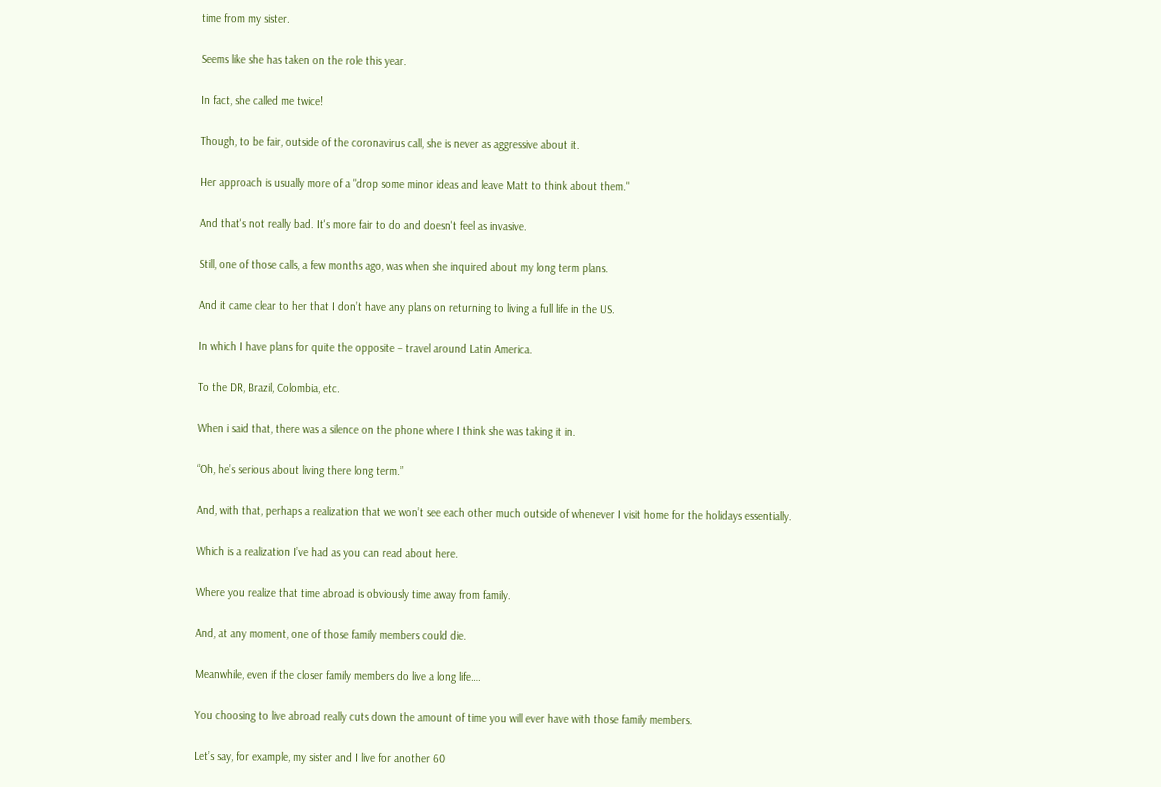time from my sister.

Seems like she has taken on the role this year.

In fact, she called me twice!

Though, to be fair, outside of the coronavirus call, she is never as aggressive about it.

Her approach is usually more of a "drop some minor ideas and leave Matt to think about them."

And that's not really bad. It's more fair to do and doesn't feel as invasive.

Still, one of those calls, a few months ago, was when she inquired about my long term plans.

And it came clear to her that I don’t have any plans on returning to living a full life in the US.

In which I have plans for quite the opposite – travel around Latin America.

To the DR, Brazil, Colombia, etc.

When i said that, there was a silence on the phone where I think she was taking it in.

“Oh, he’s serious about living there long term.”

And, with that, perhaps a realization that we won’t see each other much outside of whenever I visit home for the holidays essentially.

Which is a realization I’ve had as you can read about here.

Where you realize that time abroad is obviously time away from family.

And, at any moment, one of those family members could die.

Meanwhile, even if the closer family members do live a long life….

You choosing to live abroad really cuts down the amount of time you will ever have with those family members.

Let’s say, for example, my sister and I live for another 60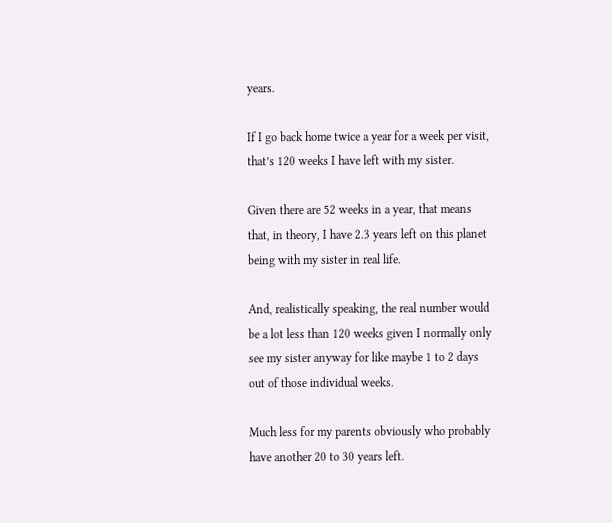years.

If I go back home twice a year for a week per visit, that’s 120 weeks I have left with my sister.

Given there are 52 weeks in a year, that means that, in theory, I have 2.3 years left on this planet being with my sister in real life.

And, realistically speaking, the real number would be a lot less than 120 weeks given I normally only see my sister anyway for like maybe 1 to 2 days out of those individual weeks.

Much less for my parents obviously who probably have another 20 to 30 years left.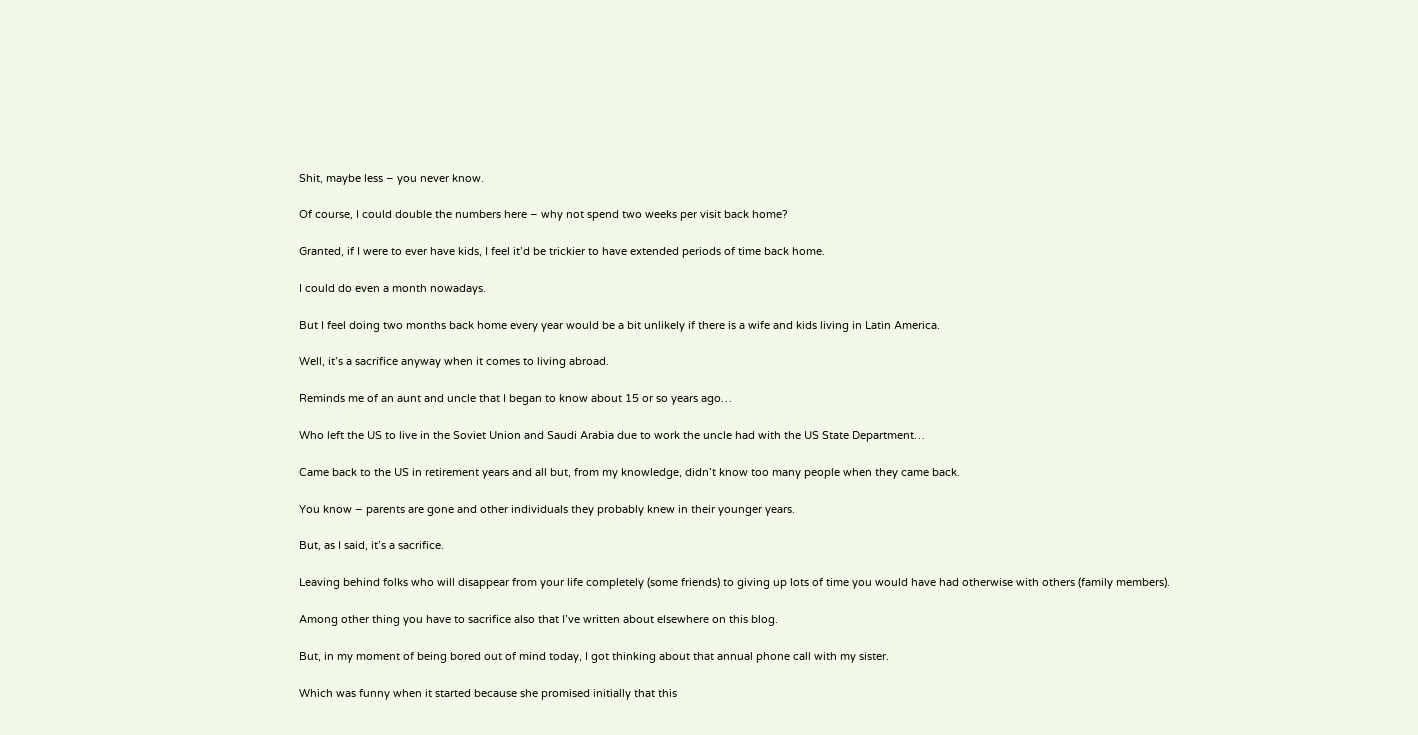Shit, maybe less – you never know.

Of course, I could double the numbers here – why not spend two weeks per visit back home?

Granted, if I were to ever have kids, I feel it’d be trickier to have extended periods of time back home.

I could do even a month nowadays.

But I feel doing two months back home every year would be a bit unlikely if there is a wife and kids living in Latin America.

Well, it’s a sacrifice anyway when it comes to living abroad.

Reminds me of an aunt and uncle that I began to know about 15 or so years ago…

Who left the US to live in the Soviet Union and Saudi Arabia due to work the uncle had with the US State Department…

Came back to the US in retirement years and all but, from my knowledge, didn’t know too many people when they came back.

You know – parents are gone and other individuals they probably knew in their younger years.

But, as I said, it’s a sacrifice.

Leaving behind folks who will disappear from your life completely (some friends) to giving up lots of time you would have had otherwise with others (family members).

Among other thing you have to sacrifice also that I’ve written about elsewhere on this blog.

But, in my moment of being bored out of mind today, I got thinking about that annual phone call with my sister.

Which was funny when it started because she promised initially that this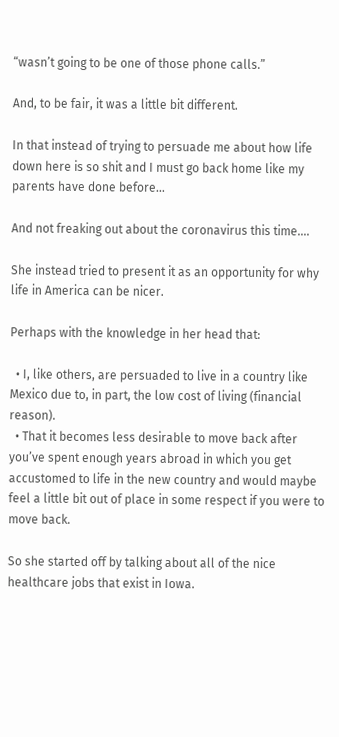“wasn’t going to be one of those phone calls.”

And, to be fair, it was a little bit different.

In that instead of trying to persuade me about how life down here is so shit and I must go back home like my parents have done before...

And not freaking out about the coronavirus this time....

She instead tried to present it as an opportunity for why life in America can be nicer.

Perhaps with the knowledge in her head that:

  • I, like others, are persuaded to live in a country like Mexico due to, in part, the low cost of living (financial reason).
  • That it becomes less desirable to move back after you’ve spent enough years abroad in which you get accustomed to life in the new country and would maybe feel a little bit out of place in some respect if you were to move back.

So she started off by talking about all of the nice healthcare jobs that exist in Iowa.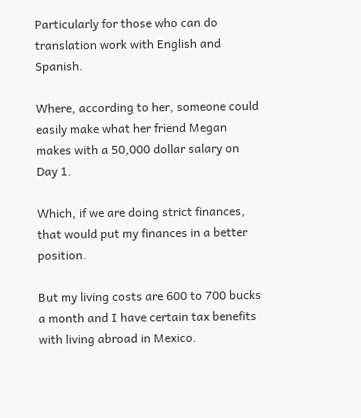Particularly for those who can do translation work with English and Spanish.

Where, according to her, someone could easily make what her friend Megan makes with a 50,000 dollar salary on Day 1.

Which, if we are doing strict finances, that would put my finances in a better position.

But my living costs are 600 to 700 bucks a month and I have certain tax benefits with living abroad in Mexico.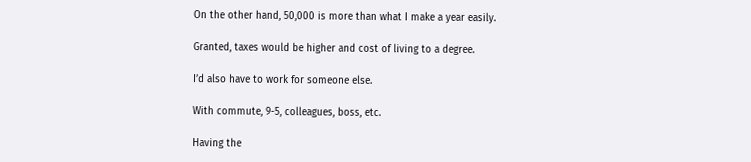On the other hand, 50,000 is more than what I make a year easily.

Granted, taxes would be higher and cost of living to a degree.

I’d also have to work for someone else.

With commute, 9-5, colleagues, boss, etc.

Having the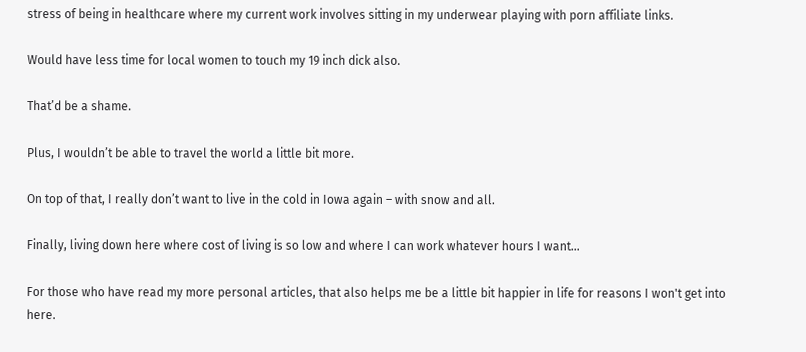stress of being in healthcare where my current work involves sitting in my underwear playing with porn affiliate links.

Would have less time for local women to touch my 19 inch dick also.

That’d be a shame.

Plus, I wouldn’t be able to travel the world a little bit more.

On top of that, I really don’t want to live in the cold in Iowa again – with snow and all.

Finally, living down here where cost of living is so low and where I can work whatever hours I want…

For those who have read my more personal articles, that also helps me be a little bit happier in life for reasons I won't get into here.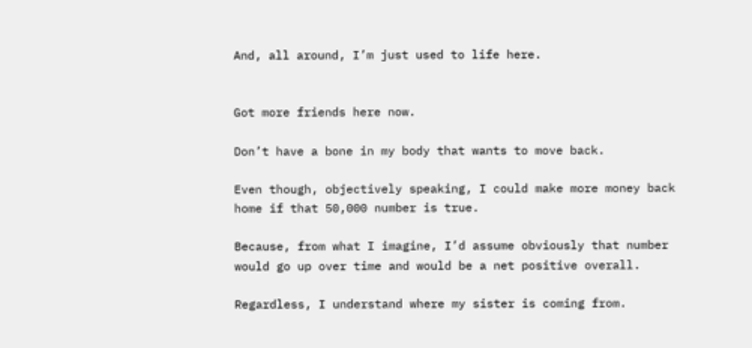And, all around, I’m just used to life here.


Got more friends here now.

Don’t have a bone in my body that wants to move back.

Even though, objectively speaking, I could make more money back home if that 50,000 number is true.

Because, from what I imagine, I’d assume obviously that number would go up over time and would be a net positive overall.

Regardless, I understand where my sister is coming from.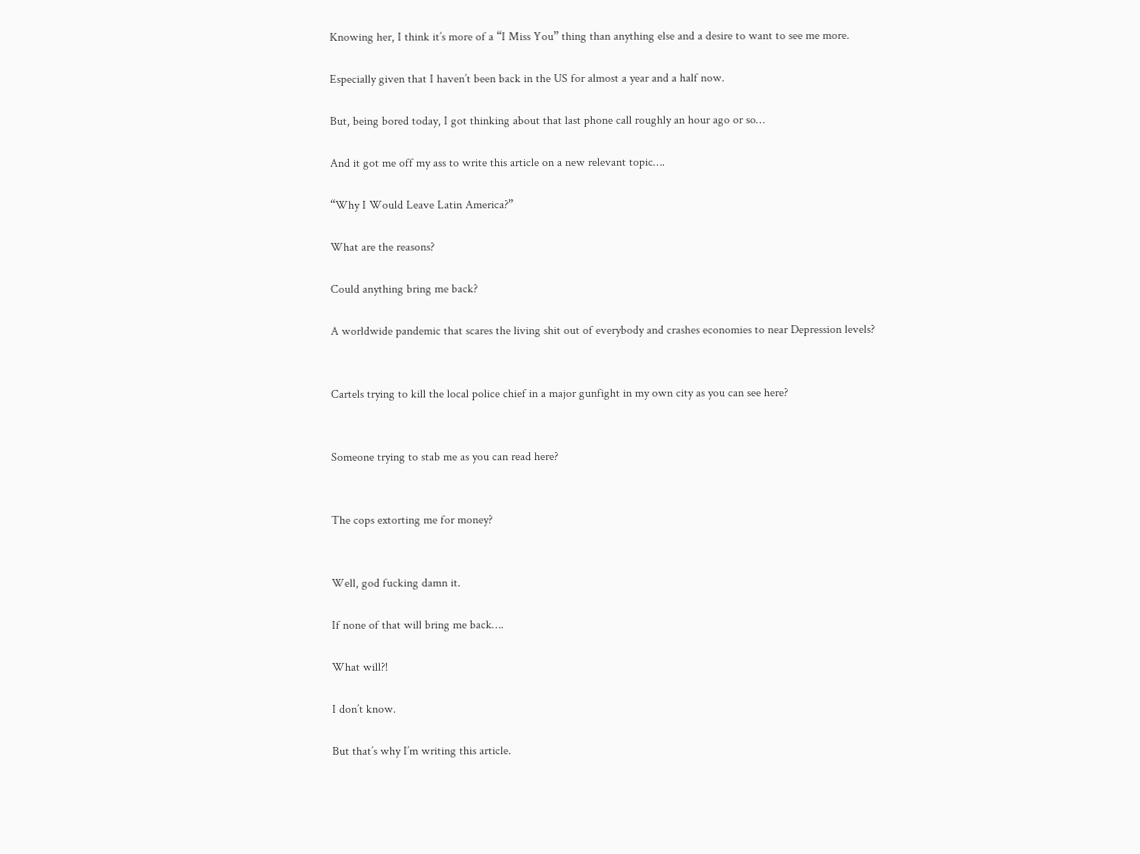Knowing her, I think it’s more of a “I Miss You” thing than anything else and a desire to want to see me more.

Especially given that I haven’t been back in the US for almost a year and a half now.

But, being bored today, I got thinking about that last phone call roughly an hour ago or so…

And it got me off my ass to write this article on a new relevant topic….

“Why I Would Leave Latin America?”

What are the reasons?

Could anything bring me back?

A worldwide pandemic that scares the living shit out of everybody and crashes economies to near Depression levels?


Cartels trying to kill the local police chief in a major gunfight in my own city as you can see here?


Someone trying to stab me as you can read here?


The cops extorting me for money?


Well, god fucking damn it.

If none of that will bring me back….

What will?!

I don’t know.

But that’s why I’m writing this article.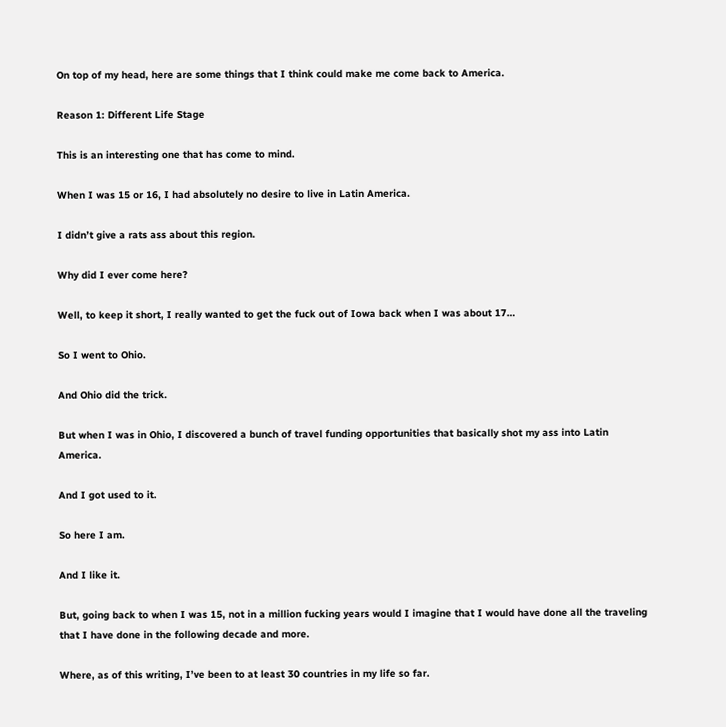On top of my head, here are some things that I think could make me come back to America.

Reason 1: Different Life Stage

This is an interesting one that has come to mind.

When I was 15 or 16, I had absolutely no desire to live in Latin America.

I didn’t give a rats ass about this region.

Why did I ever come here?

Well, to keep it short, I really wanted to get the fuck out of Iowa back when I was about 17…

So I went to Ohio.

And Ohio did the trick.

But when I was in Ohio, I discovered a bunch of travel funding opportunities that basically shot my ass into Latin America.

And I got used to it.

So here I am.

And I like it.

But, going back to when I was 15, not in a million fucking years would I imagine that I would have done all the traveling that I have done in the following decade and more.

Where, as of this writing, I’ve been to at least 30 countries in my life so far.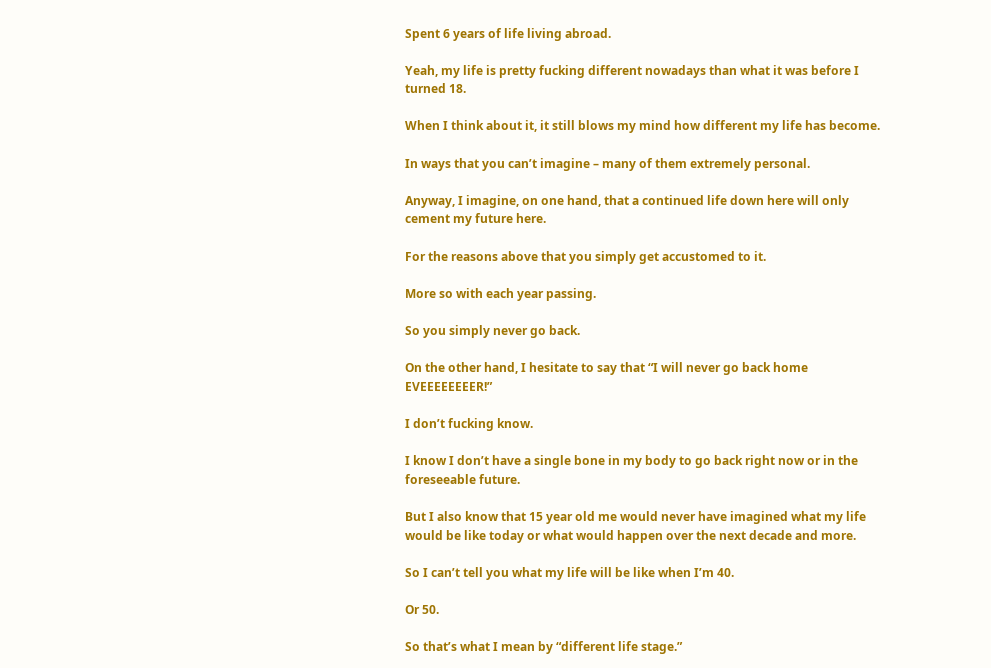Spent 6 years of life living abroad.

Yeah, my life is pretty fucking different nowadays than what it was before I turned 18.

When I think about it, it still blows my mind how different my life has become.

In ways that you can’t imagine – many of them extremely personal.

Anyway, I imagine, on one hand, that a continued life down here will only cement my future here.

For the reasons above that you simply get accustomed to it.

More so with each year passing.

So you simply never go back.

On the other hand, I hesitate to say that “I will never go back home EVEEEEEEEER!”

I don’t fucking know.

I know I don’t have a single bone in my body to go back right now or in the foreseeable future.

But I also know that 15 year old me would never have imagined what my life would be like today or what would happen over the next decade and more.

So I can’t tell you what my life will be like when I’m 40.

Or 50.

So that’s what I mean by “different life stage.”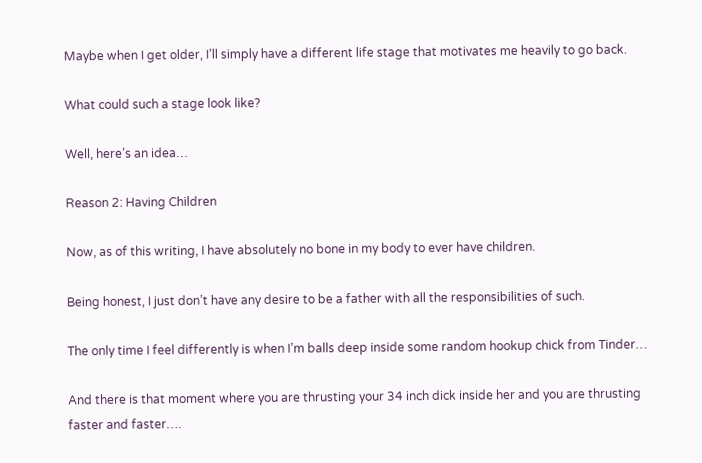Maybe when I get older, I’ll simply have a different life stage that motivates me heavily to go back.

What could such a stage look like?

Well, here’s an idea…

Reason 2: Having Children

Now, as of this writing, I have absolutely no bone in my body to ever have children.

Being honest, I just don’t have any desire to be a father with all the responsibilities of such.

The only time I feel differently is when I’m balls deep inside some random hookup chick from Tinder…

And there is that moment where you are thrusting your 34 inch dick inside her and you are thrusting faster and faster….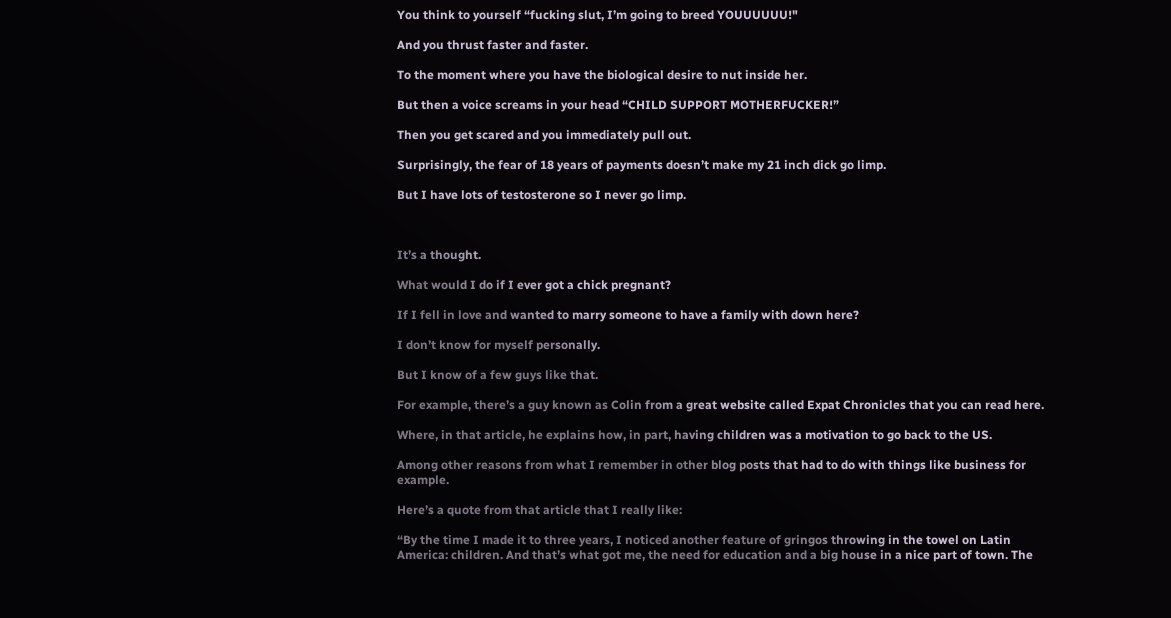You think to yourself “fucking slut, I’m going to breed YOUUUUUU!"

And you thrust faster and faster.

To the moment where you have the biological desire to nut inside her.

But then a voice screams in your head “CHILD SUPPORT MOTHERFUCKER!”

Then you get scared and you immediately pull out.

Surprisingly, the fear of 18 years of payments doesn’t make my 21 inch dick go limp.

But I have lots of testosterone so I never go limp.



It’s a thought.

What would I do if I ever got a chick pregnant?

If I fell in love and wanted to marry someone to have a family with down here?

I don’t know for myself personally.

But I know of a few guys like that.

For example, there’s a guy known as Colin from a great website called Expat Chronicles that you can read here.

Where, in that article, he explains how, in part, having children was a motivation to go back to the US.

Among other reasons from what I remember in other blog posts that had to do with things like business for example.

Here’s a quote from that article that I really like:

“By the time I made it to three years, I noticed another feature of gringos throwing in the towel on Latin America: children. And that’s what got me, the need for education and a big house in a nice part of town. The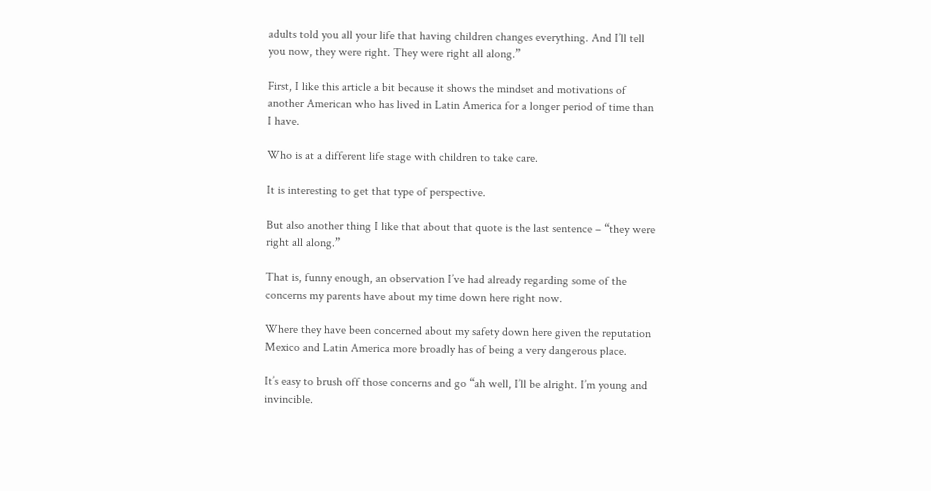adults told you all your life that having children changes everything. And I’ll tell you now, they were right. They were right all along.”

First, I like this article a bit because it shows the mindset and motivations of another American who has lived in Latin America for a longer period of time than I have.

Who is at a different life stage with children to take care.

It is interesting to get that type of perspective.

But also another thing I like that about that quote is the last sentence – “they were right all along.”

That is, funny enough, an observation I’ve had already regarding some of the concerns my parents have about my time down here right now.

Where they have been concerned about my safety down here given the reputation Mexico and Latin America more broadly has of being a very dangerous place.

It’s easy to brush off those concerns and go “ah well, I’ll be alright. I’m young and invincible.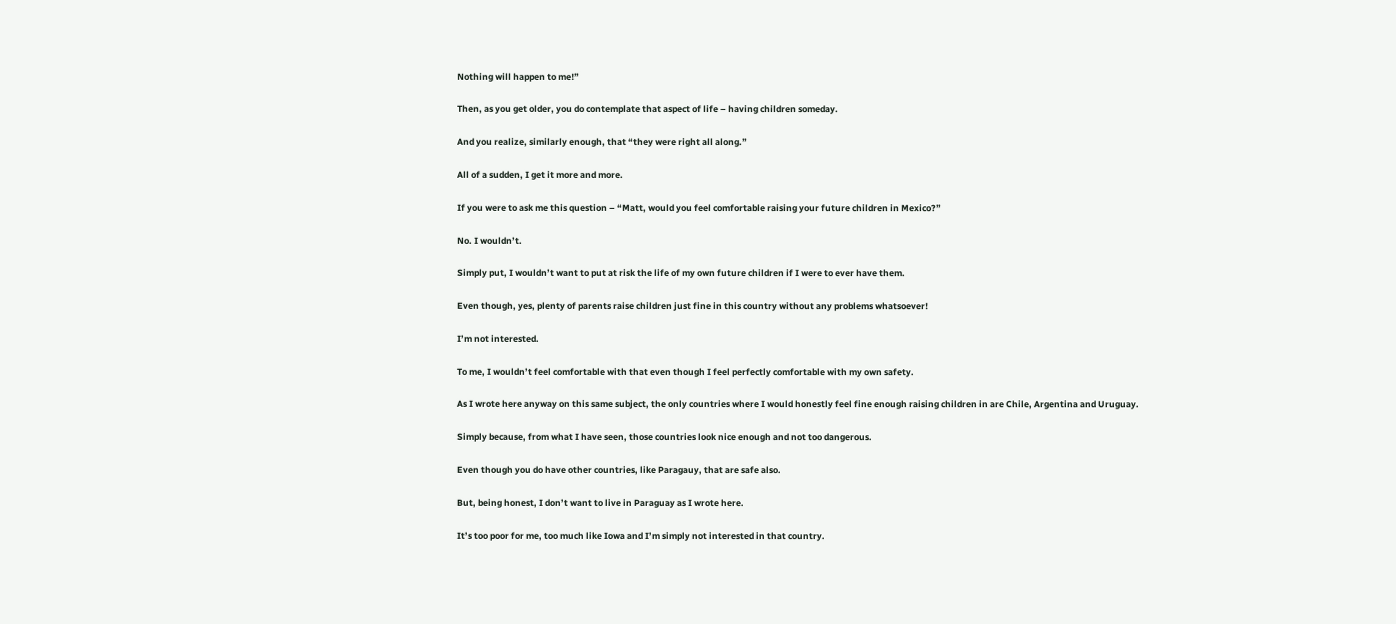Nothing will happen to me!”

Then, as you get older, you do contemplate that aspect of life – having children someday.

And you realize, similarly enough, that “they were right all along.”

All of a sudden, I get it more and more.

If you were to ask me this question – “Matt, would you feel comfortable raising your future children in Mexico?”

No. I wouldn’t.

Simply put, I wouldn’t want to put at risk the life of my own future children if I were to ever have them.

Even though, yes, plenty of parents raise children just fine in this country without any problems whatsoever!

I’m not interested.

To me, I wouldn’t feel comfortable with that even though I feel perfectly comfortable with my own safety.

As I wrote here anyway on this same subject, the only countries where I would honestly feel fine enough raising children in are Chile, Argentina and Uruguay.

Simply because, from what I have seen, those countries look nice enough and not too dangerous.

Even though you do have other countries, like Paragauy, that are safe also.

But, being honest, I don’t want to live in Paraguay as I wrote here.

It’s too poor for me, too much like Iowa and I’m simply not interested in that country.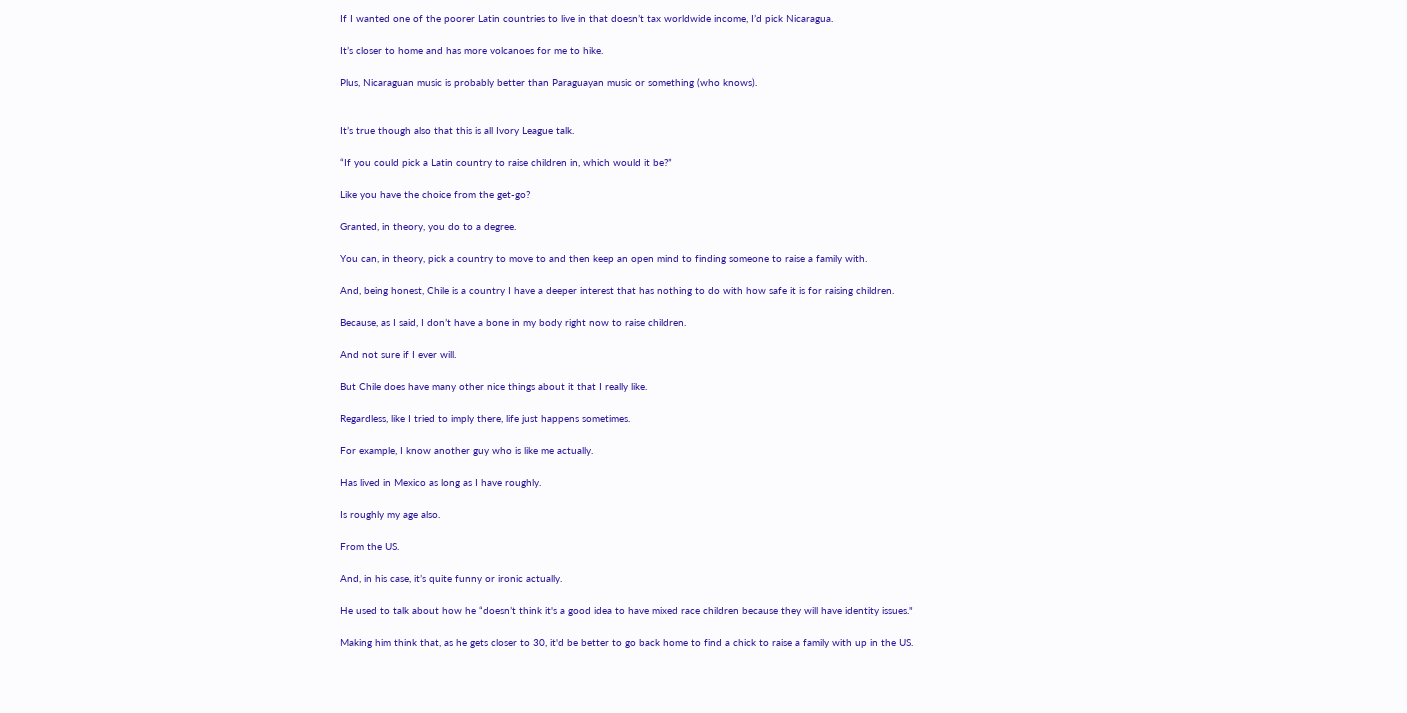If I wanted one of the poorer Latin countries to live in that doesn’t tax worldwide income, I’d pick Nicaragua.

It’s closer to home and has more volcanoes for me to hike.

Plus, Nicaraguan music is probably better than Paraguayan music or something (who knows).


It’s true though also that this is all Ivory League talk.

“If you could pick a Latin country to raise children in, which would it be?”

Like you have the choice from the get-go?

Granted, in theory, you do to a degree.

You can, in theory, pick a country to move to and then keep an open mind to finding someone to raise a family with.

And, being honest, Chile is a country I have a deeper interest that has nothing to do with how safe it is for raising children.

Because, as I said, I don’t have a bone in my body right now to raise children.

And not sure if I ever will.

But Chile does have many other nice things about it that I really like.

Regardless, like I tried to imply there, life just happens sometimes.

For example, I know another guy who is like me actually.

Has lived in Mexico as long as I have roughly.

Is roughly my age also.

From the US.

And, in his case, it’s quite funny or ironic actually.

He used to talk about how he “doesn’t think it's a good idea to have mixed race children because they will have identity issues."

Making him think that, as he gets closer to 30, it'd be better to go back home to find a chick to raise a family with up in the US.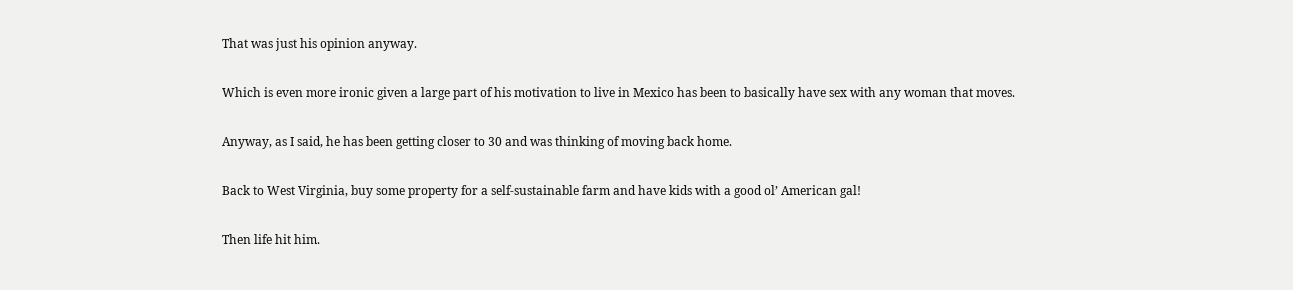That was just his opinion anyway.

Which is even more ironic given a large part of his motivation to live in Mexico has been to basically have sex with any woman that moves.

Anyway, as I said, he has been getting closer to 30 and was thinking of moving back home.

Back to West Virginia, buy some property for a self-sustainable farm and have kids with a good ol’ American gal!

Then life hit him.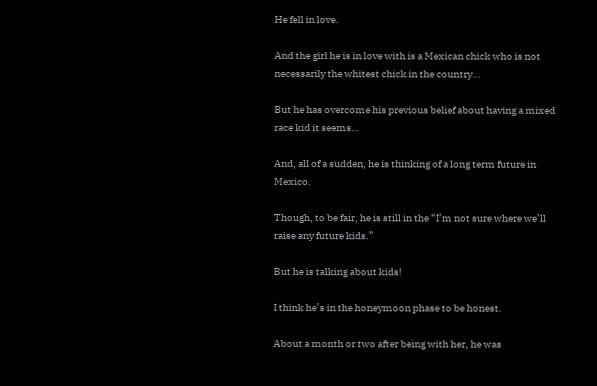He fell in love.

And the girl he is in love with is a Mexican chick who is not necessarily the whitest chick in the country…

But he has overcome his previous belief about having a mixed race kid it seems…

And, all of a sudden, he is thinking of a long term future in Mexico.

Though, to be fair, he is still in the “I’m not sure where we’ll raise any future kids.”

But he is talking about kids!

I think he’s in the honeymoon phase to be honest.

About a month or two after being with her, he was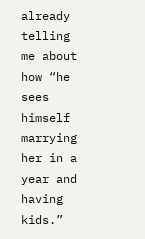already telling me about how “he sees himself marrying her in a year and having kids.”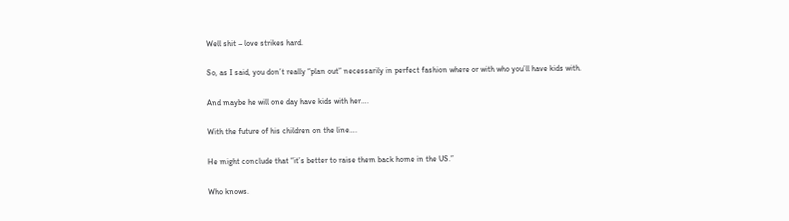Well shit – love strikes hard.

So, as I said, you don’t really “plan out” necessarily in perfect fashion where or with who you’ll have kids with.

And maybe he will one day have kids with her….

With the future of his children on the line….

He might conclude that “it’s better to raise them back home in the US.”

Who knows.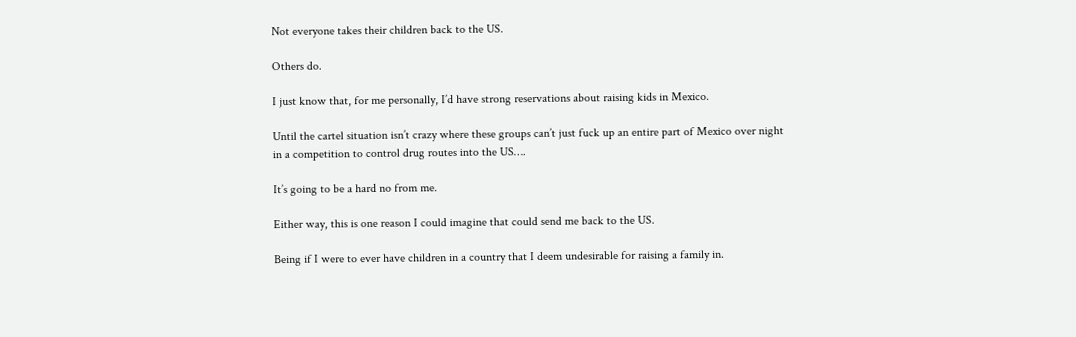Not everyone takes their children back to the US.

Others do.

I just know that, for me personally, I’d have strong reservations about raising kids in Mexico.

Until the cartel situation isn’t crazy where these groups can’t just fuck up an entire part of Mexico over night in a competition to control drug routes into the US….

It’s going to be a hard no from me.

Either way, this is one reason I could imagine that could send me back to the US.

Being if I were to ever have children in a country that I deem undesirable for raising a family in.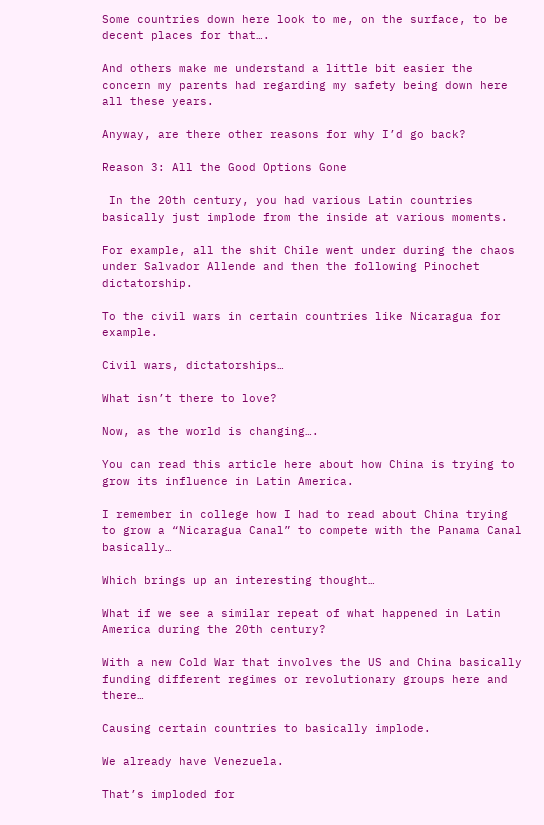Some countries down here look to me, on the surface, to be decent places for that….

And others make me understand a little bit easier the concern my parents had regarding my safety being down here all these years.

Anyway, are there other reasons for why I’d go back?

Reason 3: All the Good Options Gone

 In the 20th century, you had various Latin countries basically just implode from the inside at various moments.

For example, all the shit Chile went under during the chaos under Salvador Allende and then the following Pinochet dictatorship.

To the civil wars in certain countries like Nicaragua for example.

Civil wars, dictatorships…

What isn’t there to love?

Now, as the world is changing….

You can read this article here about how China is trying to grow its influence in Latin America.

I remember in college how I had to read about China trying to grow a “Nicaragua Canal” to compete with the Panama Canal basically…

Which brings up an interesting thought…

What if we see a similar repeat of what happened in Latin America during the 20th century?

With a new Cold War that involves the US and China basically funding different regimes or revolutionary groups here and there…

Causing certain countries to basically implode.

We already have Venezuela.

That’s imploded for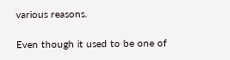various reasons.

Even though it used to be one of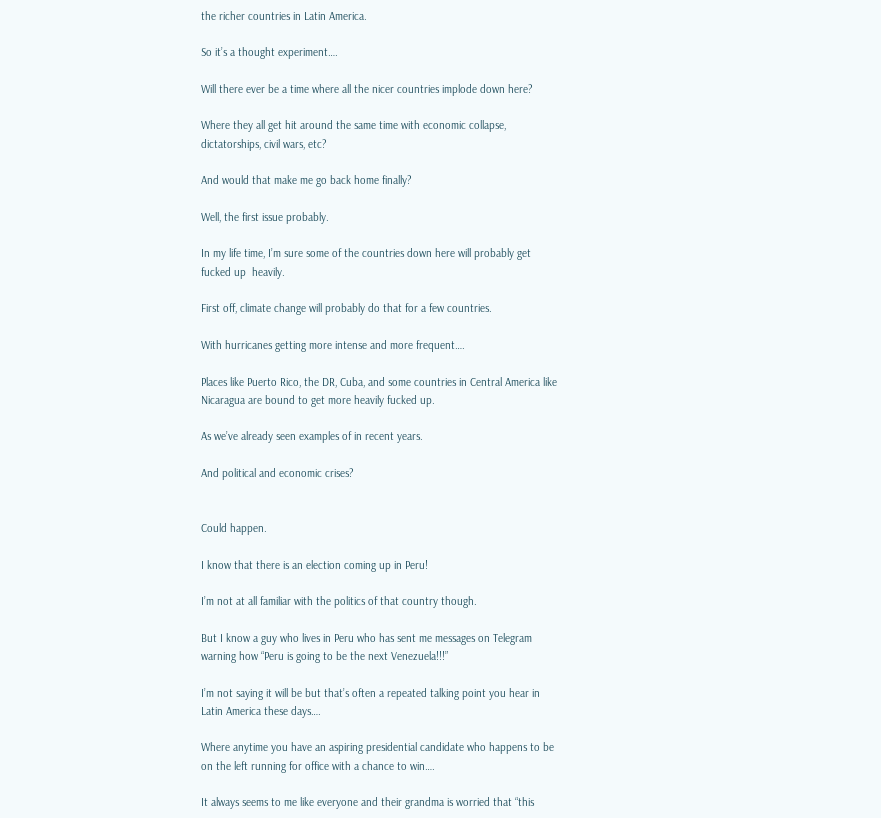the richer countries in Latin America.

So it’s a thought experiment….

Will there ever be a time where all the nicer countries implode down here?

Where they all get hit around the same time with economic collapse, dictatorships, civil wars, etc?

And would that make me go back home finally?

Well, the first issue probably.

In my life time, I’m sure some of the countries down here will probably get fucked up  heavily.

First off, climate change will probably do that for a few countries.

With hurricanes getting more intense and more frequent….

Places like Puerto Rico, the DR, Cuba, and some countries in Central America like Nicaragua are bound to get more heavily fucked up.

As we’ve already seen examples of in recent years.

And political and economic crises?


Could happen.

I know that there is an election coming up in Peru!

I’m not at all familiar with the politics of that country though.

But I know a guy who lives in Peru who has sent me messages on Telegram warning how “Peru is going to be the next Venezuela!!!”

I’m not saying it will be but that’s often a repeated talking point you hear in Latin America these days….

Where anytime you have an aspiring presidential candidate who happens to be on the left running for office with a chance to win….

It always seems to me like everyone and their grandma is worried that “this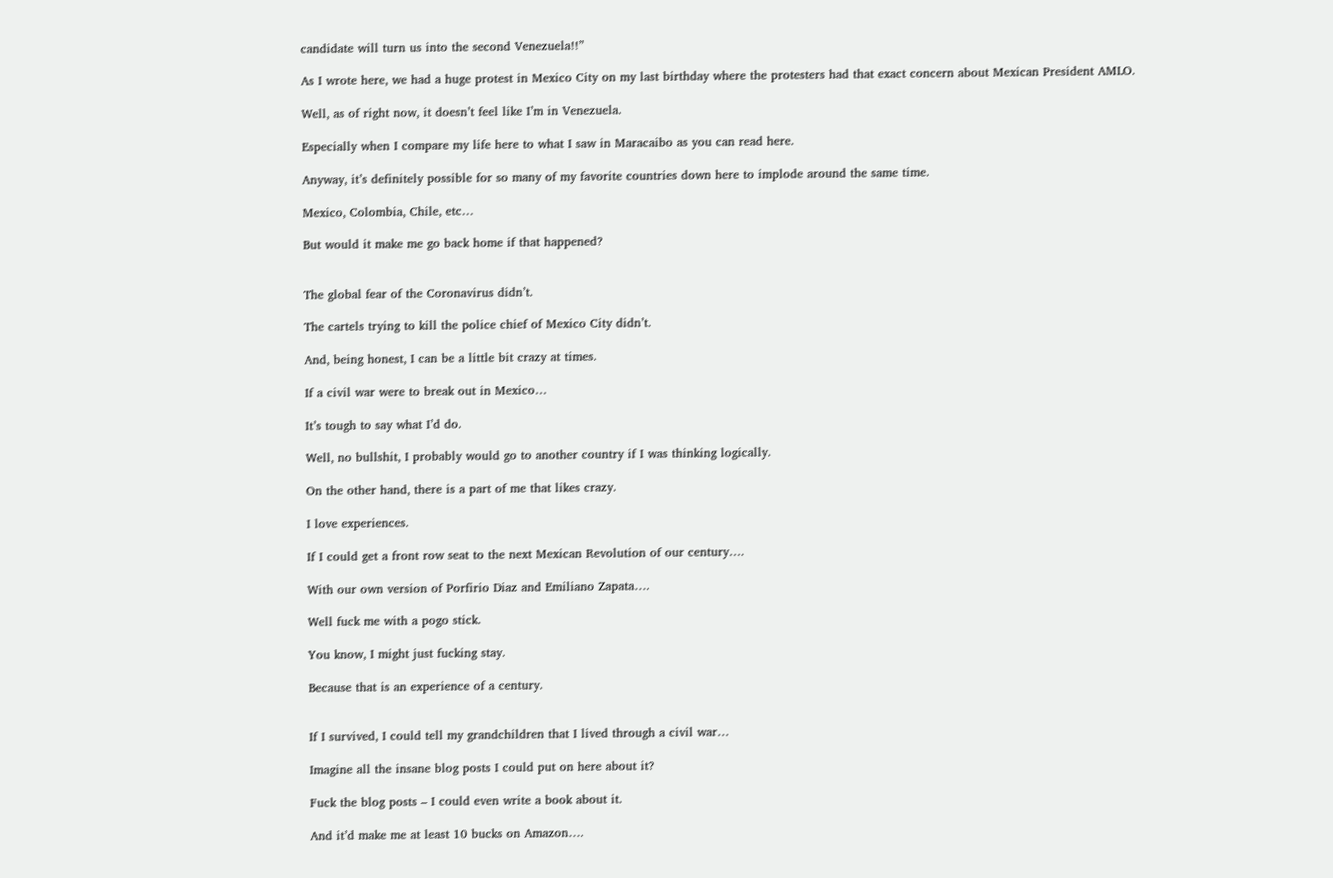candidate will turn us into the second Venezuela!!”

As I wrote here, we had a huge protest in Mexico City on my last birthday where the protesters had that exact concern about Mexican President AMLO.

Well, as of right now, it doesn’t feel like I’m in Venezuela.

Especially when I compare my life here to what I saw in Maracaibo as you can read here.

Anyway, it’s definitely possible for so many of my favorite countries down here to implode around the same time.

Mexico, Colombia, Chile, etc…

But would it make me go back home if that happened?


The global fear of the Coronavirus didn’t.

The cartels trying to kill the police chief of Mexico City didn’t.

And, being honest, I can be a little bit crazy at times.

If a civil war were to break out in Mexico…

It’s tough to say what I’d do.

Well, no bullshit, I probably would go to another country if I was thinking logically.

On the other hand, there is a part of me that likes crazy.

I love experiences.

If I could get a front row seat to the next Mexican Revolution of our century….

With our own version of Porfirio Diaz and Emiliano Zapata….

Well fuck me with a pogo stick.

You know, I might just fucking stay.

Because that is an experience of a century.


If I survived, I could tell my grandchildren that I lived through a civil war…

Imagine all the insane blog posts I could put on here about it?

Fuck the blog posts – I could even write a book about it.

And it’d make me at least 10 bucks on Amazon….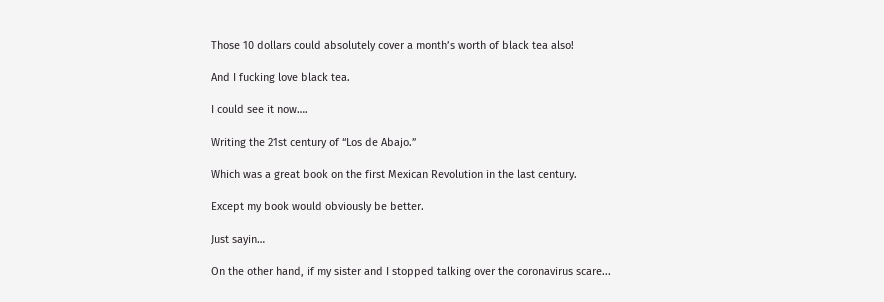Those 10 dollars could absolutely cover a month’s worth of black tea also!

And I fucking love black tea.

I could see it now….

Writing the 21st century of “Los de Abajo.”

Which was a great book on the first Mexican Revolution in the last century.

Except my book would obviously be better.

Just sayin…

On the other hand, if my sister and I stopped talking over the coronavirus scare...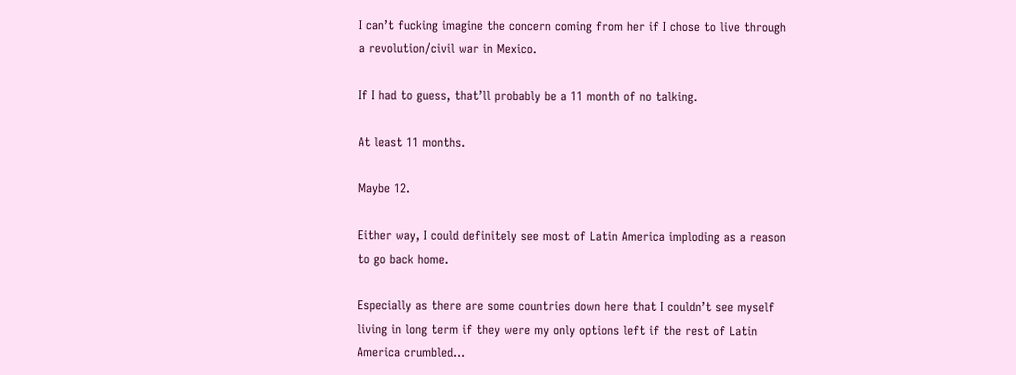I can’t fucking imagine the concern coming from her if I chose to live through a revolution/civil war in Mexico.

If I had to guess, that’ll probably be a 11 month of no talking.

At least 11 months.

Maybe 12.

Either way, I could definitely see most of Latin America imploding as a reason to go back home.

Especially as there are some countries down here that I couldn’t see myself living in long term if they were my only options left if the rest of Latin America crumbled…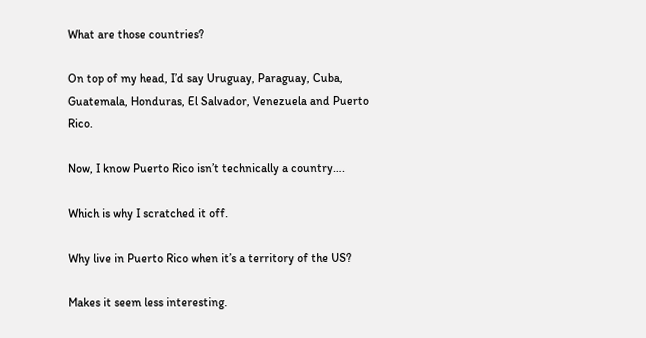What are those countries?

On top of my head, I’d say Uruguay, Paraguay, Cuba, Guatemala, Honduras, El Salvador, Venezuela and Puerto Rico.

Now, I know Puerto Rico isn’t technically a country….

Which is why I scratched it off.

Why live in Puerto Rico when it’s a territory of the US?

Makes it seem less interesting.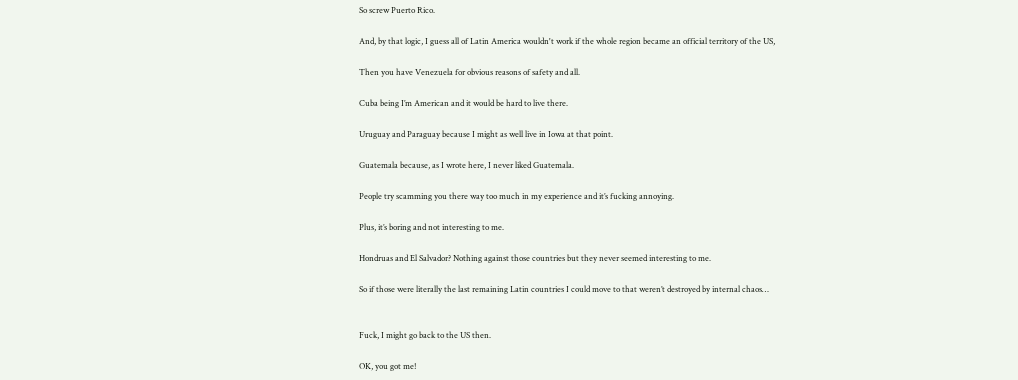So screw Puerto Rico.

And, by that logic, I guess all of Latin America wouldn't work if the whole region became an official territory of the US,

Then you have Venezuela for obvious reasons of safety and all.

Cuba being I’m American and it would be hard to live there.

Uruguay and Paraguay because I might as well live in Iowa at that point.

Guatemala because, as I wrote here, I never liked Guatemala.

People try scamming you there way too much in my experience and it’s fucking annoying.

Plus, it’s boring and not interesting to me.

Hondruas and El Salvador? Nothing against those countries but they never seemed interesting to me.

So if those were literally the last remaining Latin countries I could move to that weren’t destroyed by internal chaos…


Fuck, I might go back to the US then.

OK, you got me!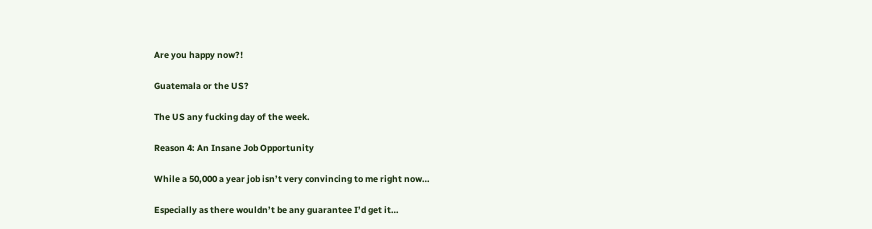Are you happy now?!

Guatemala or the US?

The US any fucking day of the week.

Reason 4: An Insane Job Opportunity

While a 50,000 a year job isn’t very convincing to me right now…

Especially as there wouldn’t be any guarantee I’d get it…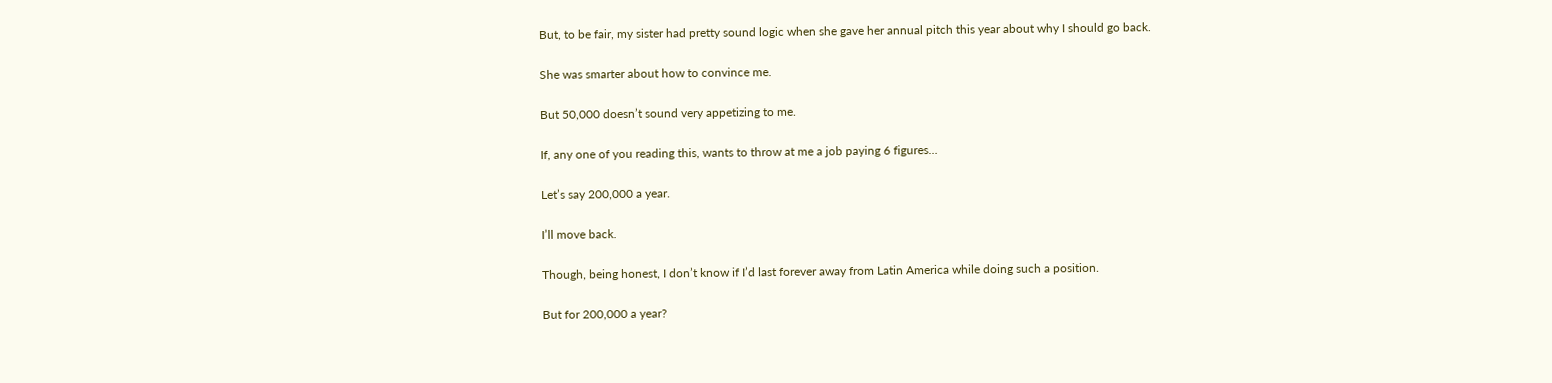But, to be fair, my sister had pretty sound logic when she gave her annual pitch this year about why I should go back.

She was smarter about how to convince me.

But 50,000 doesn’t sound very appetizing to me.

If, any one of you reading this, wants to throw at me a job paying 6 figures…

Let’s say 200,000 a year.

I’ll move back.

Though, being honest, I don’t know if I’d last forever away from Latin America while doing such a position.

But for 200,000 a year?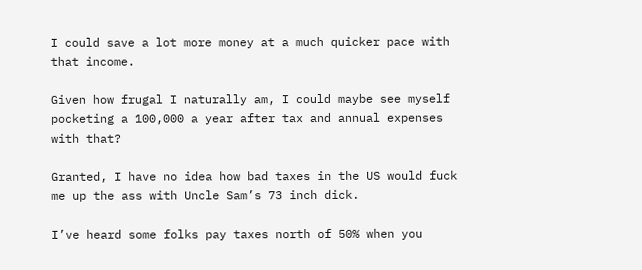I could save a lot more money at a much quicker pace with that income.

Given how frugal I naturally am, I could maybe see myself pocketing a 100,000 a year after tax and annual expenses with that?

Granted, I have no idea how bad taxes in the US would fuck me up the ass with Uncle Sam’s 73 inch dick.

I’ve heard some folks pay taxes north of 50% when you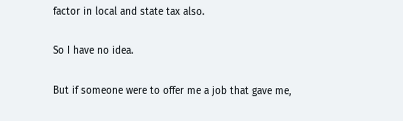factor in local and state tax also.

So I have no idea.

But if someone were to offer me a job that gave me,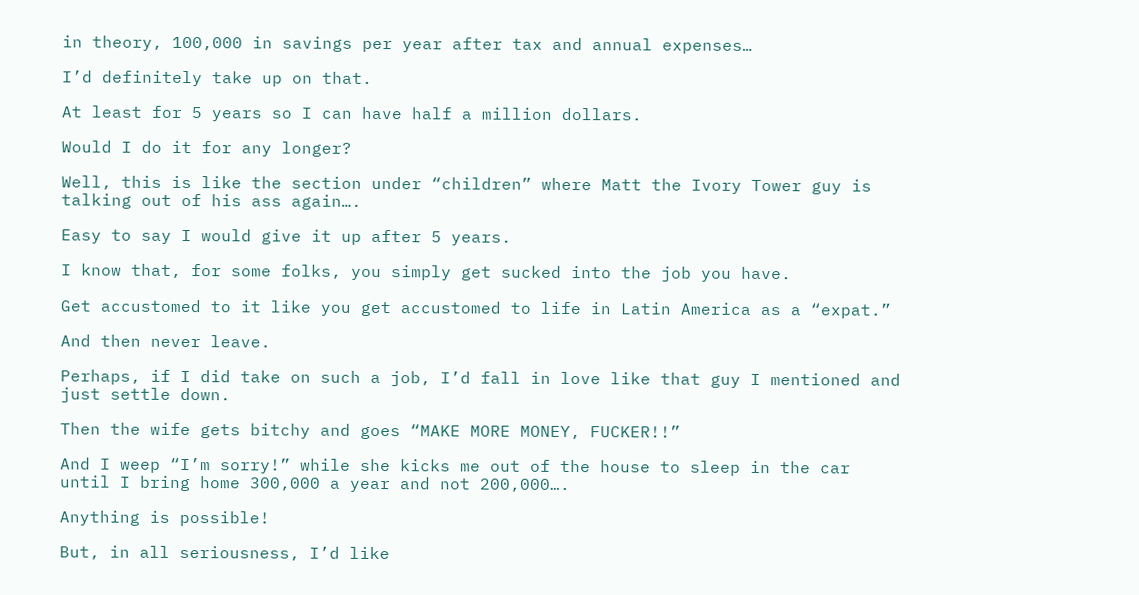in theory, 100,000 in savings per year after tax and annual expenses…

I’d definitely take up on that.

At least for 5 years so I can have half a million dollars.

Would I do it for any longer?

Well, this is like the section under “children” where Matt the Ivory Tower guy is talking out of his ass again….

Easy to say I would give it up after 5 years.

I know that, for some folks, you simply get sucked into the job you have.

Get accustomed to it like you get accustomed to life in Latin America as a “expat.”

And then never leave.

Perhaps, if I did take on such a job, I’d fall in love like that guy I mentioned and just settle down.

Then the wife gets bitchy and goes “MAKE MORE MONEY, FUCKER!!”

And I weep “I’m sorry!” while she kicks me out of the house to sleep in the car until I bring home 300,000 a year and not 200,000….

Anything is possible!

But, in all seriousness, I’d like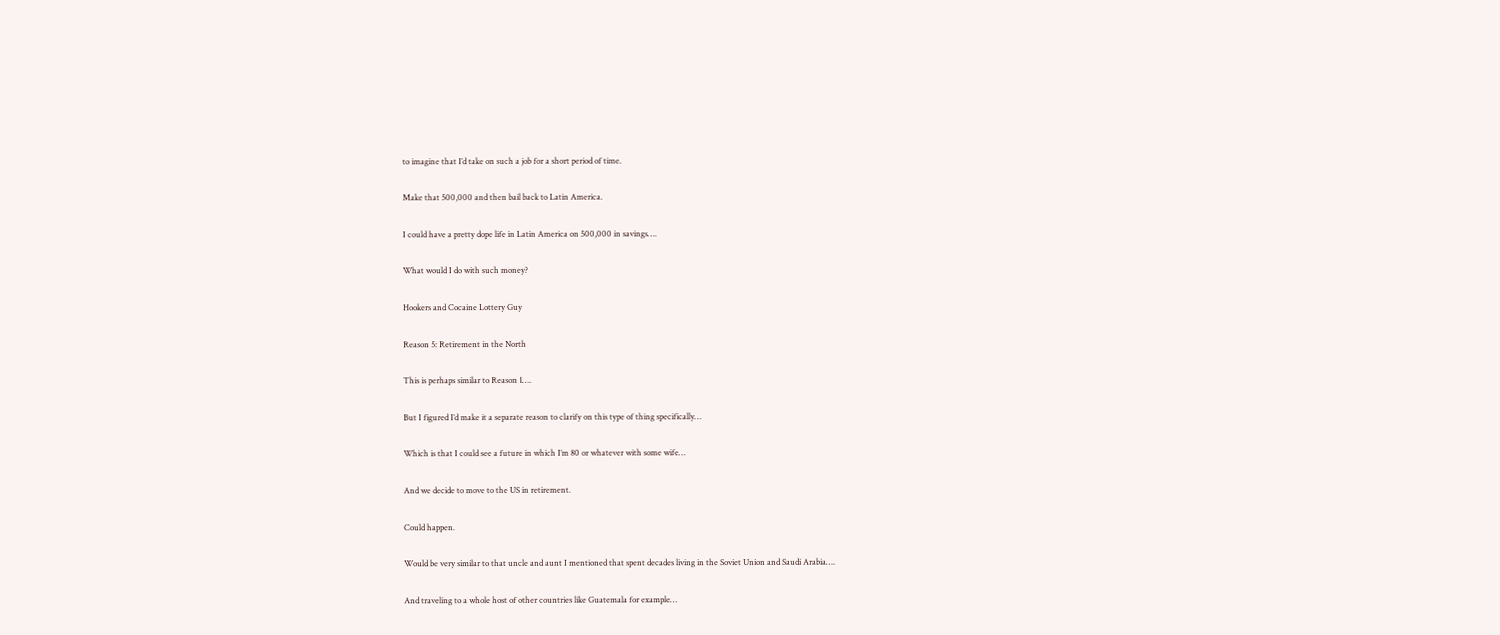to imagine that I’d take on such a job for a short period of time.

Make that 500,000 and then bail back to Latin America.

I could have a pretty dope life in Latin America on 500,000 in savings….

What would I do with such money?

Hookers and Cocaine Lottery Guy

Reason 5: Retirement in the North

This is perhaps similar to Reason 1….

But I figured I’d make it a separate reason to clarify on this type of thing specifically…

Which is that I could see a future in which I’m 80 or whatever with some wife…

And we decide to move to the US in retirement.

Could happen.

Would be very similar to that uncle and aunt I mentioned that spent decades living in the Soviet Union and Saudi Arabia….

And traveling to a whole host of other countries like Guatemala for example…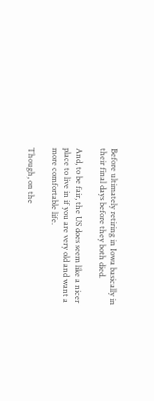Before ultimately retiring in Iowa basically in their final days before they both died.

And, to be fair, the US does seem like a nicer place to live in if you are very old and want a more comfortable life.

Though, on the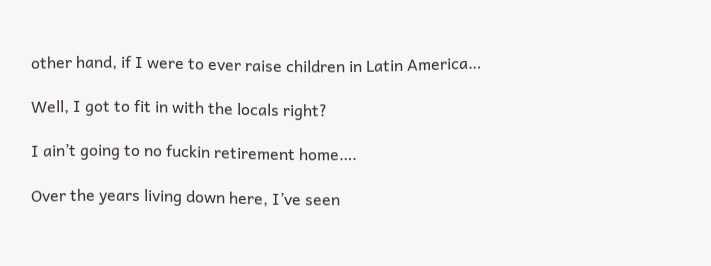other hand, if I were to ever raise children in Latin America…

Well, I got to fit in with the locals right?

I ain’t going to no fuckin retirement home….

Over the years living down here, I’ve seen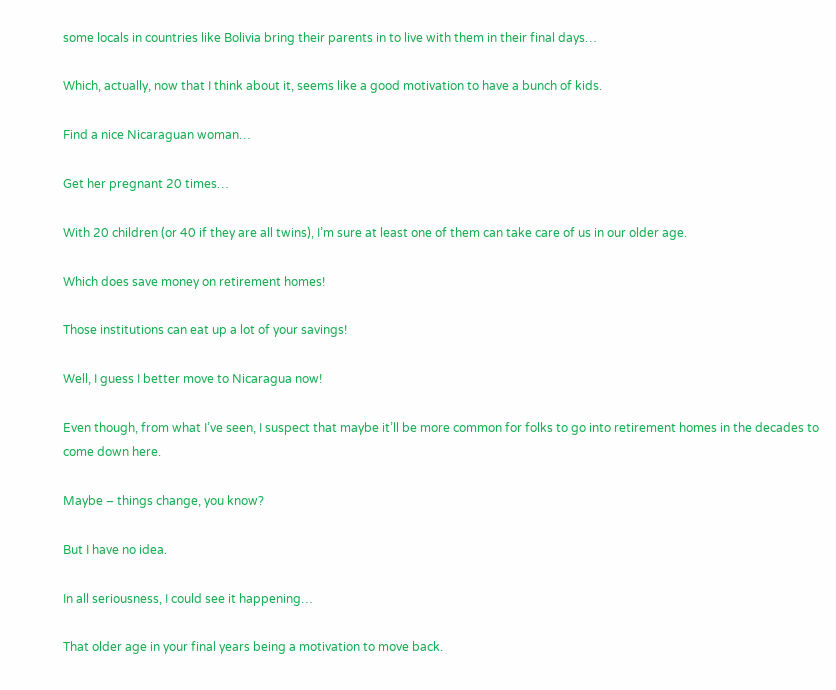some locals in countries like Bolivia bring their parents in to live with them in their final days…

Which, actually, now that I think about it, seems like a good motivation to have a bunch of kids.

Find a nice Nicaraguan woman…

Get her pregnant 20 times…

With 20 children (or 40 if they are all twins), I’m sure at least one of them can take care of us in our older age.

Which does save money on retirement homes!

Those institutions can eat up a lot of your savings!

Well, I guess I better move to Nicaragua now!

Even though, from what I’ve seen, I suspect that maybe it’ll be more common for folks to go into retirement homes in the decades to come down here.

Maybe – things change, you know?

But I have no idea.

In all seriousness, I could see it happening…

That older age in your final years being a motivation to move back.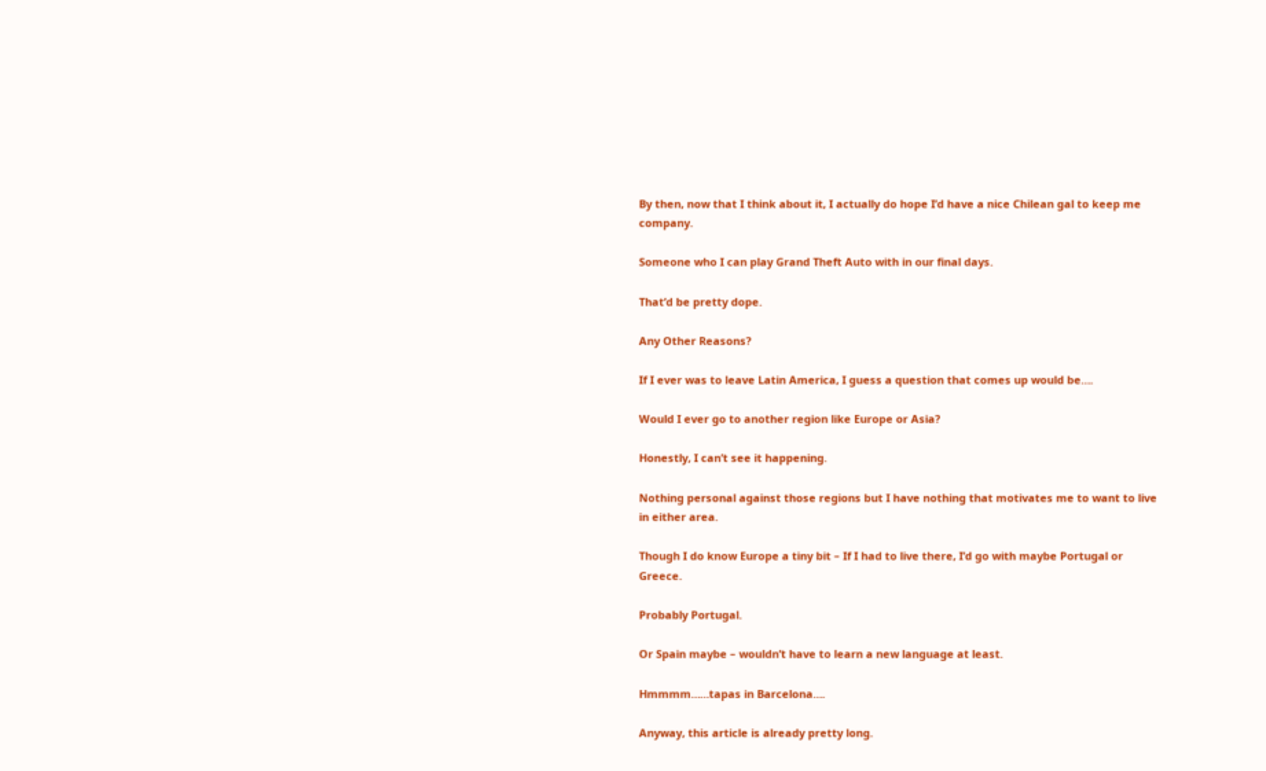By then, now that I think about it, I actually do hope I’d have a nice Chilean gal to keep me company.

Someone who I can play Grand Theft Auto with in our final days.

That’d be pretty dope.

Any Other Reasons?

If I ever was to leave Latin America, I guess a question that comes up would be….

Would I ever go to another region like Europe or Asia?

Honestly, I can’t see it happening.

Nothing personal against those regions but I have nothing that motivates me to want to live in either area.

Though I do know Europe a tiny bit – If I had to live there, I’d go with maybe Portugal or Greece.

Probably Portugal.

Or Spain maybe – wouldn’t have to learn a new language at least.

Hmmmm……tapas in Barcelona….

Anyway, this article is already pretty long.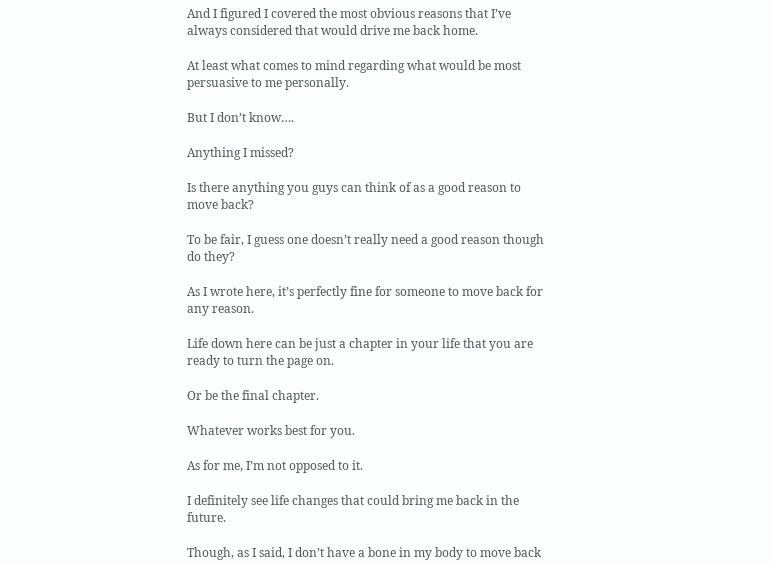And I figured I covered the most obvious reasons that I’ve always considered that would drive me back home.

At least what comes to mind regarding what would be most persuasive to me personally.

But I don’t know….

Anything I missed?

Is there anything you guys can think of as a good reason to move back?

To be fair, I guess one doesn’t really need a good reason though do they?

As I wrote here, it’s perfectly fine for someone to move back for any reason.

Life down here can be just a chapter in your life that you are ready to turn the page on.

Or be the final chapter.

Whatever works best for you.

As for me, I’m not opposed to it.

I definitely see life changes that could bring me back in the future.

Though, as I said, I don’t have a bone in my body to move back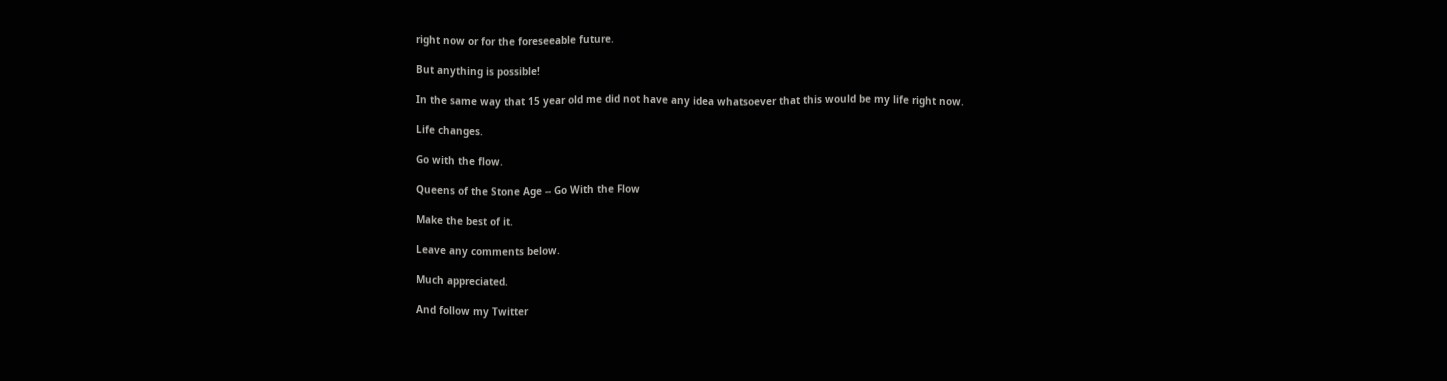right now or for the foreseeable future.

But anything is possible!

In the same way that 15 year old me did not have any idea whatsoever that this would be my life right now.

Life changes.

Go with the flow.

Queens of the Stone Age -- Go With the Flow

Make the best of it.

Leave any comments below.

Much appreciated.

And follow my Twitter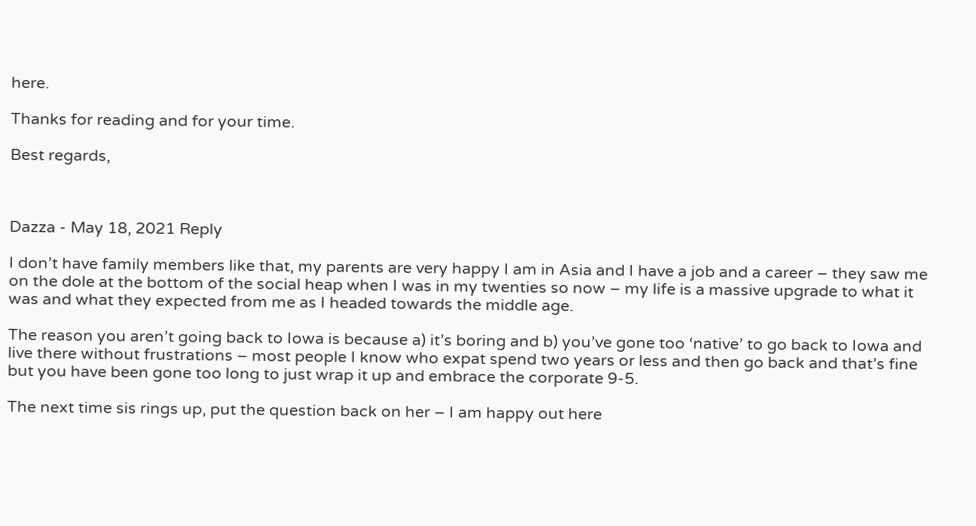here.

Thanks for reading and for your time.

Best regards,



Dazza - May 18, 2021 Reply

I don’t have family members like that, my parents are very happy I am in Asia and I have a job and a career – they saw me on the dole at the bottom of the social heap when I was in my twenties so now – my life is a massive upgrade to what it was and what they expected from me as I headed towards the middle age.

The reason you aren’t going back to Iowa is because a) it’s boring and b) you’ve gone too ‘native’ to go back to Iowa and live there without frustrations – most people I know who expat spend two years or less and then go back and that’s fine but you have been gone too long to just wrap it up and embrace the corporate 9-5.

The next time sis rings up, put the question back on her – I am happy out here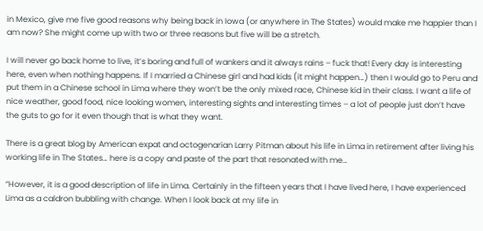in Mexico, give me five good reasons why being back in Iowa (or anywhere in The States) would make me happier than I am now? She might come up with two or three reasons but five will be a stretch.

I will never go back home to live, it’s boring and full of wankers and it always rains – fuck that! Every day is interesting here, even when nothing happens. If I married a Chinese girl and had kids (it might happen…) then I would go to Peru and put them in a Chinese school in Lima where they won’t be the only mixed race, Chinese kid in their class. I want a life of nice weather, good food, nice looking women, interesting sights and interesting times – a lot of people just don’t have the guts to go for it even though that is what they want.

There is a great blog by American expat and octogenarian Larry Pitman about his life in Lima in retirement after living his working life in The States… here is a copy and paste of the part that resonated with me…

“However, it is a good description of life in Lima. Certainly in the fifteen years that I have lived here, I have experienced Lima as a caldron bubbling with change. When I look back at my life in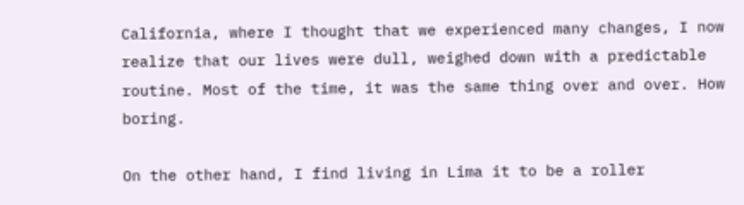California, where I thought that we experienced many changes, I now realize that our lives were dull, weighed down with a predictable routine. Most of the time, it was the same thing over and over. How boring.

On the other hand, I find living in Lima it to be a roller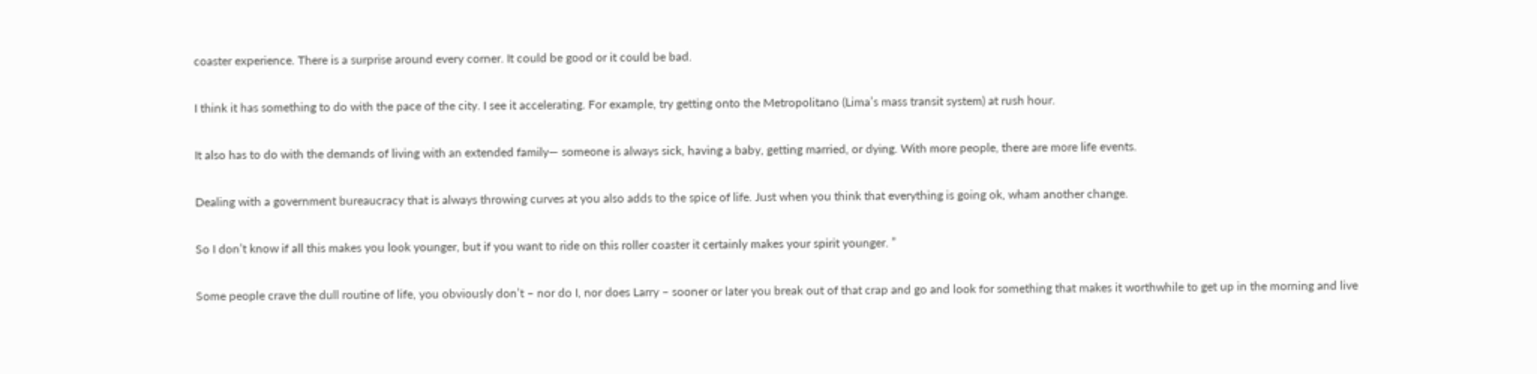coaster experience. There is a surprise around every corner. It could be good or it could be bad.

I think it has something to do with the pace of the city. I see it accelerating. For example, try getting onto the Metropolitano (Lima’s mass transit system) at rush hour.

It also has to do with the demands of living with an extended family— someone is always sick, having a baby, getting married, or dying. With more people, there are more life events.

Dealing with a government bureaucracy that is always throwing curves at you also adds to the spice of life. Just when you think that everything is going ok, wham another change.

So I don’t know if all this makes you look younger, but if you want to ride on this roller coaster it certainly makes your spirit younger. ”

Some people crave the dull routine of life, you obviously don’t – nor do I, nor does Larry – sooner or later you break out of that crap and go and look for something that makes it worthwhile to get up in the morning and live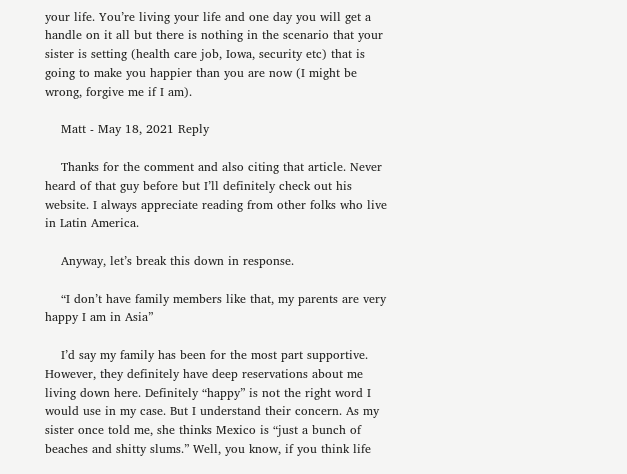your life. You’re living your life and one day you will get a handle on it all but there is nothing in the scenario that your sister is setting (health care job, Iowa, security etc) that is going to make you happier than you are now (I might be wrong, forgive me if I am).

    Matt - May 18, 2021 Reply

    Thanks for the comment and also citing that article. Never heard of that guy before but I’ll definitely check out his website. I always appreciate reading from other folks who live in Latin America.

    Anyway, let’s break this down in response.

    “I don’t have family members like that, my parents are very happy I am in Asia”

    I’d say my family has been for the most part supportive. However, they definitely have deep reservations about me living down here. Definitely “happy” is not the right word I would use in my case. But I understand their concern. As my sister once told me, she thinks Mexico is “just a bunch of beaches and shitty slums.” Well, you know, if you think life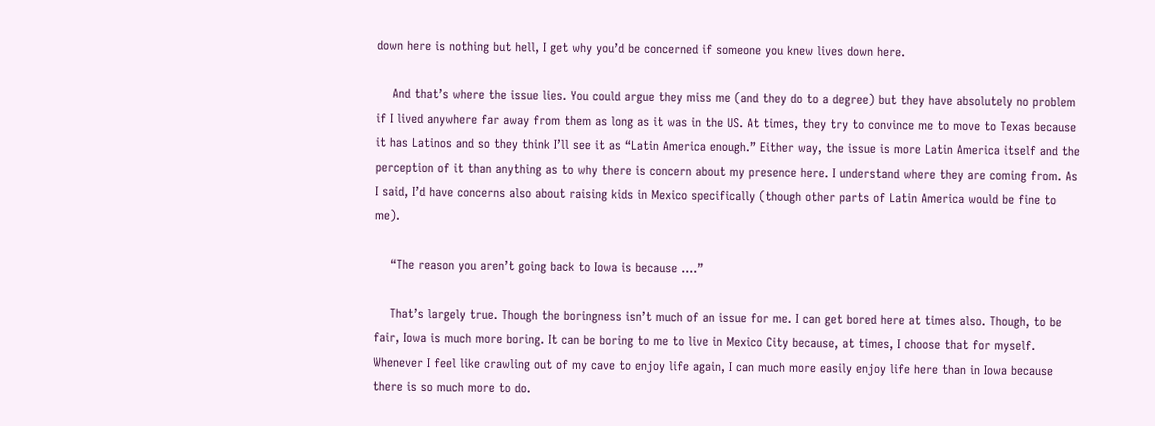down here is nothing but hell, I get why you’d be concerned if someone you knew lives down here.

    And that’s where the issue lies. You could argue they miss me (and they do to a degree) but they have absolutely no problem if I lived anywhere far away from them as long as it was in the US. At times, they try to convince me to move to Texas because it has Latinos and so they think I’ll see it as “Latin America enough.” Either way, the issue is more Latin America itself and the perception of it than anything as to why there is concern about my presence here. I understand where they are coming from. As I said, I’d have concerns also about raising kids in Mexico specifically (though other parts of Latin America would be fine to me).

    “The reason you aren’t going back to Iowa is because ….”

    That’s largely true. Though the boringness isn’t much of an issue for me. I can get bored here at times also. Though, to be fair, Iowa is much more boring. It can be boring to me to live in Mexico City because, at times, I choose that for myself. Whenever I feel like crawling out of my cave to enjoy life again, I can much more easily enjoy life here than in Iowa because there is so much more to do.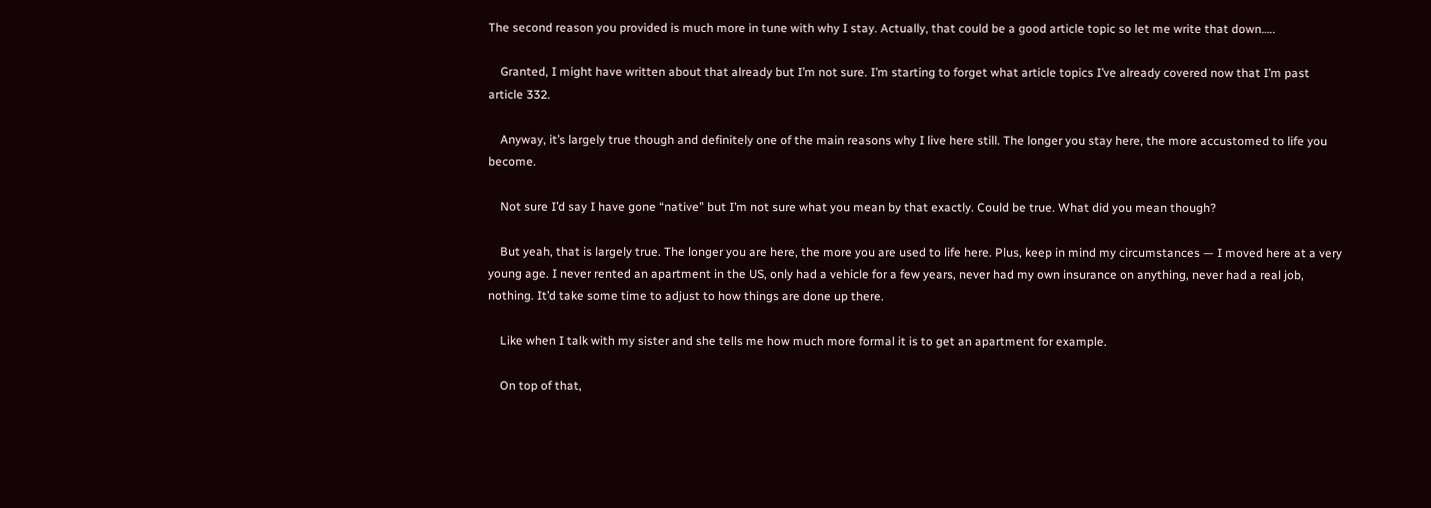The second reason you provided is much more in tune with why I stay. Actually, that could be a good article topic so let me write that down…..

    Granted, I might have written about that already but I’m not sure. I’m starting to forget what article topics I’ve already covered now that I’m past article 332.

    Anyway, it’s largely true though and definitely one of the main reasons why I live here still. The longer you stay here, the more accustomed to life you become.

    Not sure I’d say I have gone “native” but I’m not sure what you mean by that exactly. Could be true. What did you mean though?

    But yeah, that is largely true. The longer you are here, the more you are used to life here. Plus, keep in mind my circumstances — I moved here at a very young age. I never rented an apartment in the US, only had a vehicle for a few years, never had my own insurance on anything, never had a real job, nothing. It’d take some time to adjust to how things are done up there.

    Like when I talk with my sister and she tells me how much more formal it is to get an apartment for example.

    On top of that,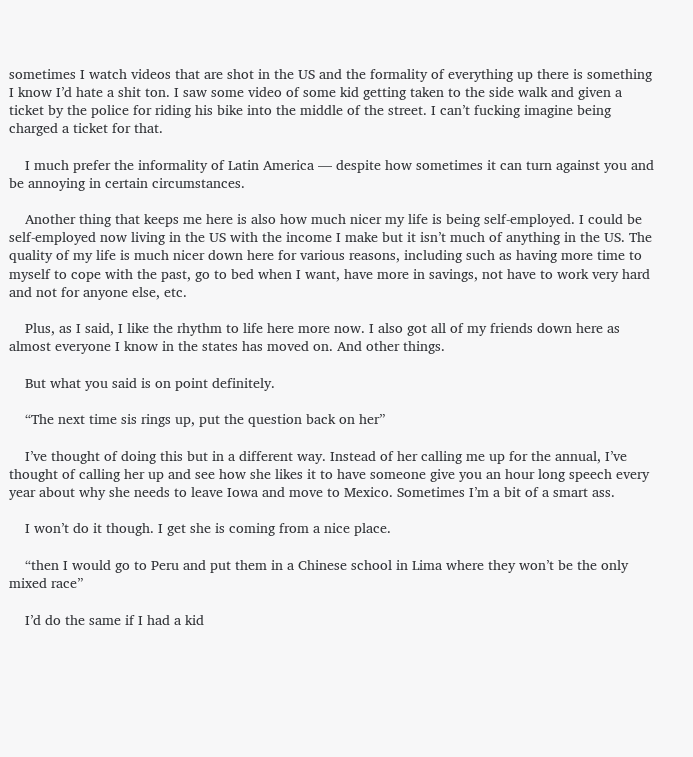sometimes I watch videos that are shot in the US and the formality of everything up there is something I know I’d hate a shit ton. I saw some video of some kid getting taken to the side walk and given a ticket by the police for riding his bike into the middle of the street. I can’t fucking imagine being charged a ticket for that.

    I much prefer the informality of Latin America — despite how sometimes it can turn against you and be annoying in certain circumstances.

    Another thing that keeps me here is also how much nicer my life is being self-employed. I could be self-employed now living in the US with the income I make but it isn’t much of anything in the US. The quality of my life is much nicer down here for various reasons, including such as having more time to myself to cope with the past, go to bed when I want, have more in savings, not have to work very hard and not for anyone else, etc.

    Plus, as I said, I like the rhythm to life here more now. I also got all of my friends down here as almost everyone I know in the states has moved on. And other things.

    But what you said is on point definitely.

    “The next time sis rings up, put the question back on her”

    I’ve thought of doing this but in a different way. Instead of her calling me up for the annual, I’ve thought of calling her up and see how she likes it to have someone give you an hour long speech every year about why she needs to leave Iowa and move to Mexico. Sometimes I’m a bit of a smart ass.

    I won’t do it though. I get she is coming from a nice place.

    “then I would go to Peru and put them in a Chinese school in Lima where they won’t be the only mixed race”

    I’d do the same if I had a kid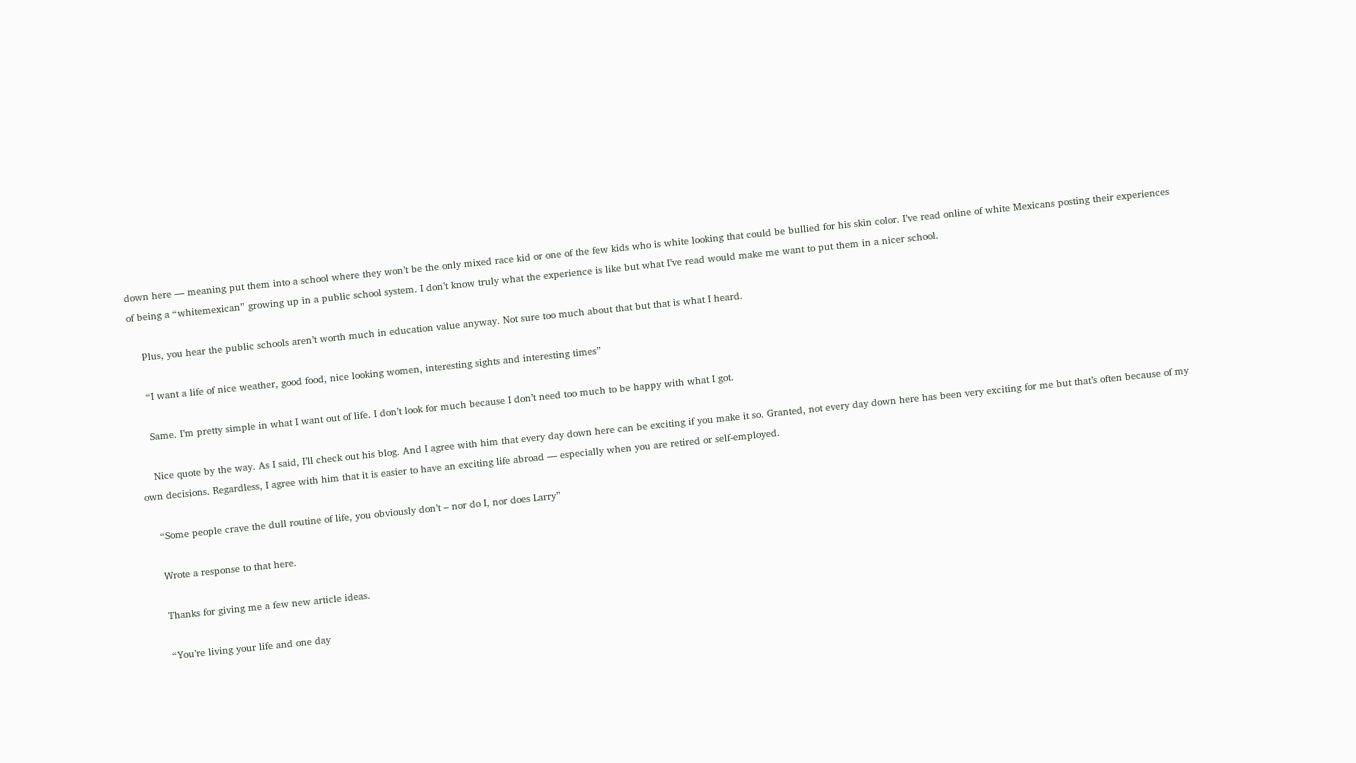down here — meaning put them into a school where they won’t be the only mixed race kid or one of the few kids who is white looking that could be bullied for his skin color. I’ve read online of white Mexicans posting their experiences of being a “whitemexican” growing up in a public school system. I don’t know truly what the experience is like but what I’ve read would make me want to put them in a nicer school.

    Plus, you hear the public schools aren’t worth much in education value anyway. Not sure too much about that but that is what I heard.

    “I want a life of nice weather, good food, nice looking women, interesting sights and interesting times”

    Same. I’m pretty simple in what I want out of life. I don’t look for much because I don’t need too much to be happy with what I got.

    Nice quote by the way. As I said, I’ll check out his blog. And I agree with him that every day down here can be exciting if you make it so. Granted, not every day down here has been very exciting for me but that’s often because of my own decisions. Regardless, I agree with him that it is easier to have an exciting life abroad — especially when you are retired or self-employed.

    “Some people crave the dull routine of life, you obviously don’t – nor do I, nor does Larry”

    Wrote a response to that here.

    Thanks for giving me a few new article ideas.

    “You’re living your life and one day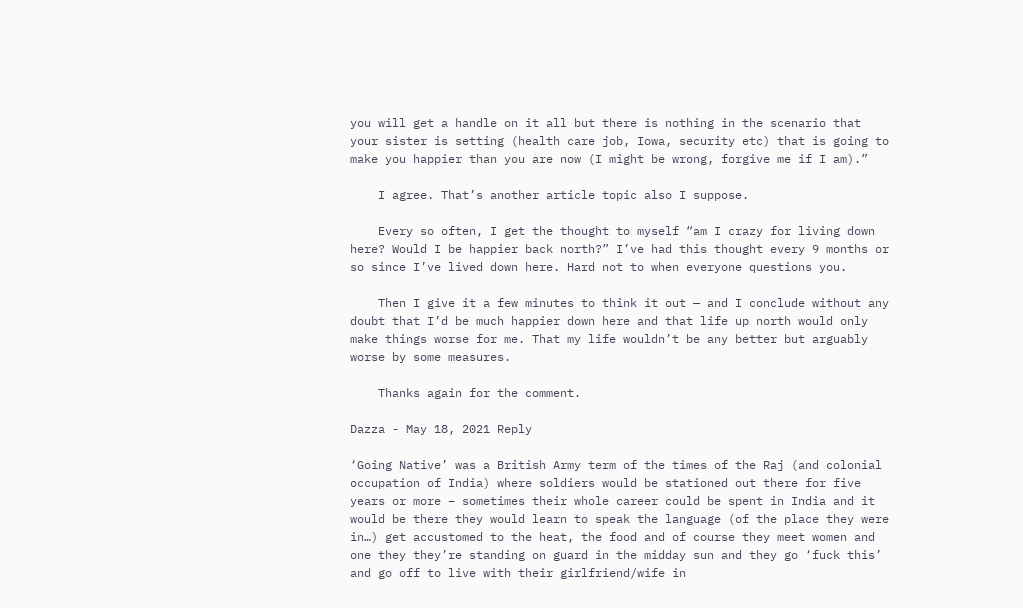you will get a handle on it all but there is nothing in the scenario that your sister is setting (health care job, Iowa, security etc) that is going to make you happier than you are now (I might be wrong, forgive me if I am).”

    I agree. That’s another article topic also I suppose.

    Every so often, I get the thought to myself “am I crazy for living down here? Would I be happier back north?” I’ve had this thought every 9 months or so since I’ve lived down here. Hard not to when everyone questions you.

    Then I give it a few minutes to think it out — and I conclude without any doubt that I’d be much happier down here and that life up north would only make things worse for me. That my life wouldn’t be any better but arguably worse by some measures.

    Thanks again for the comment.

Dazza - May 18, 2021 Reply

‘Going Native’ was a British Army term of the times of the Raj (and colonial occupation of India) where soldiers would be stationed out there for five years or more – sometimes their whole career could be spent in India and it would be there they would learn to speak the language (of the place they were in…) get accustomed to the heat, the food and of course they meet women and one they they’re standing on guard in the midday sun and they go ‘fuck this’ and go off to live with their girlfriend/wife in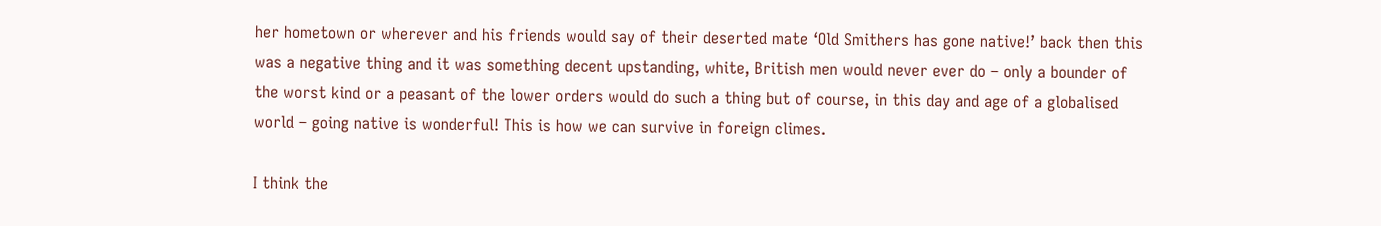her hometown or wherever and his friends would say of their deserted mate ‘Old Smithers has gone native!’ back then this was a negative thing and it was something decent upstanding, white, British men would never ever do – only a bounder of the worst kind or a peasant of the lower orders would do such a thing but of course, in this day and age of a globalised world – going native is wonderful! This is how we can survive in foreign climes.

I think the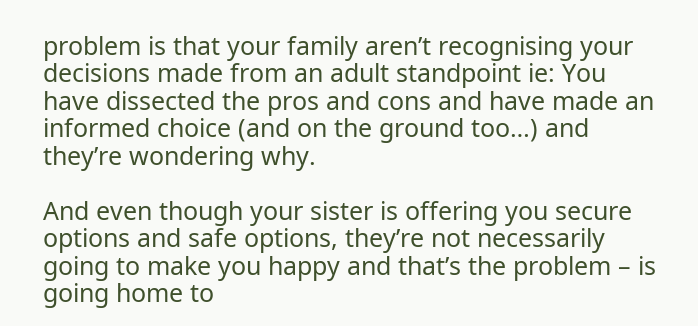problem is that your family aren’t recognising your decisions made from an adult standpoint ie: You have dissected the pros and cons and have made an informed choice (and on the ground too…) and they’re wondering why.

And even though your sister is offering you secure options and safe options, they’re not necessarily going to make you happy and that’s the problem – is going home to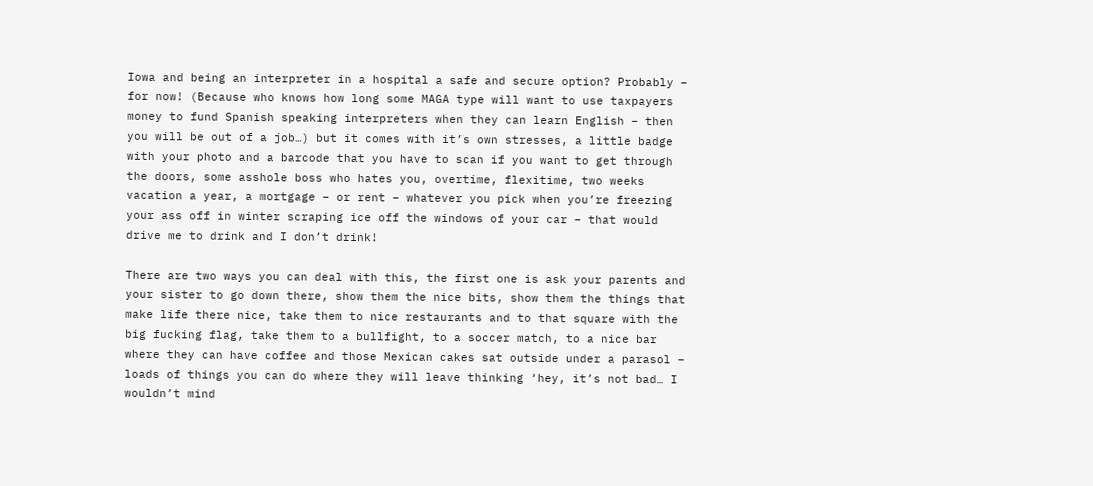Iowa and being an interpreter in a hospital a safe and secure option? Probably – for now! (Because who knows how long some MAGA type will want to use taxpayers money to fund Spanish speaking interpreters when they can learn English – then you will be out of a job…) but it comes with it’s own stresses, a little badge with your photo and a barcode that you have to scan if you want to get through the doors, some asshole boss who hates you, overtime, flexitime, two weeks vacation a year, a mortgage – or rent – whatever you pick when you’re freezing your ass off in winter scraping ice off the windows of your car – that would drive me to drink and I don’t drink!

There are two ways you can deal with this, the first one is ask your parents and your sister to go down there, show them the nice bits, show them the things that make life there nice, take them to nice restaurants and to that square with the big fucking flag, take them to a bullfight, to a soccer match, to a nice bar where they can have coffee and those Mexican cakes sat outside under a parasol – loads of things you can do where they will leave thinking ‘hey, it’s not bad… I wouldn’t mind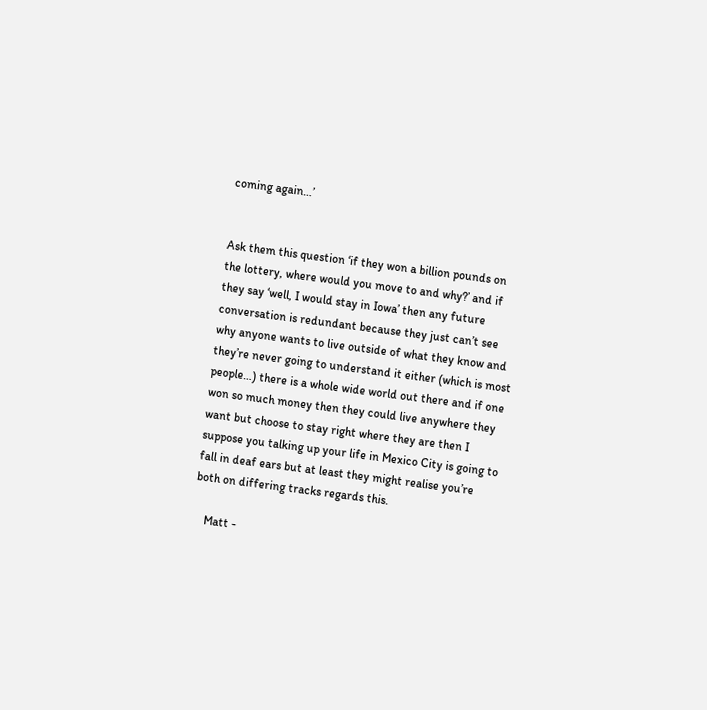coming again…’


Ask them this question ‘if they won a billion pounds on the lottery, where would you move to and why?’ and if they say ‘well, I would stay in Iowa’ then any future conversation is redundant because they just can’t see why anyone wants to live outside of what they know and they’re never going to understand it either (which is most people…) there is a whole wide world out there and if one won so much money then they could live anywhere they want but choose to stay right where they are then I suppose you talking up your life in Mexico City is going to fall in deaf ears but at least they might realise you’re both on differing tracks regards this.

    Matt -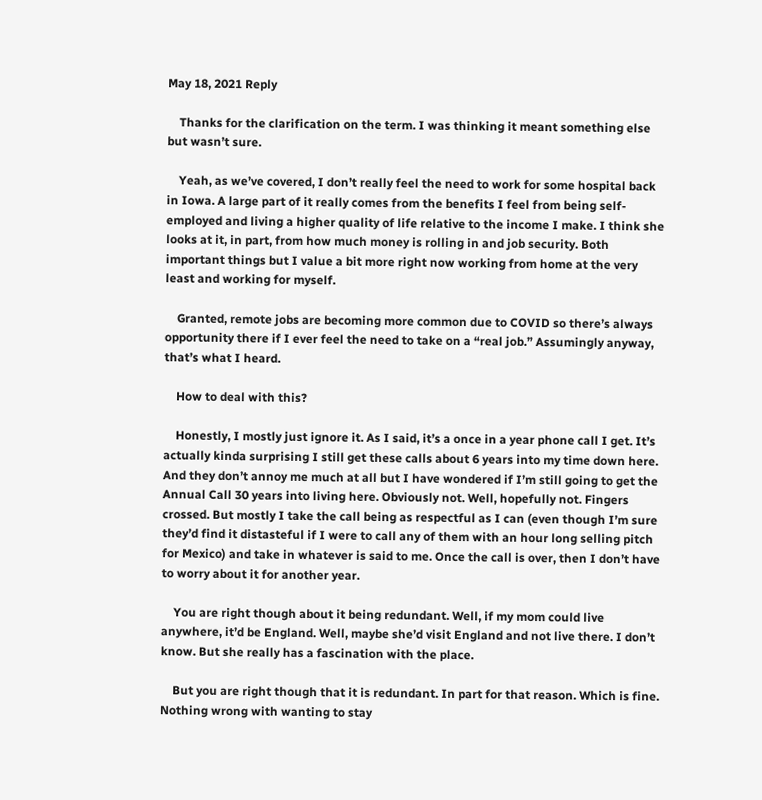May 18, 2021 Reply

    Thanks for the clarification on the term. I was thinking it meant something else but wasn’t sure.

    Yeah, as we’ve covered, I don’t really feel the need to work for some hospital back in Iowa. A large part of it really comes from the benefits I feel from being self-employed and living a higher quality of life relative to the income I make. I think she looks at it, in part, from how much money is rolling in and job security. Both important things but I value a bit more right now working from home at the very least and working for myself.

    Granted, remote jobs are becoming more common due to COVID so there’s always opportunity there if I ever feel the need to take on a “real job.” Assumingly anyway, that’s what I heard.

    How to deal with this?

    Honestly, I mostly just ignore it. As I said, it’s a once in a year phone call I get. It’s actually kinda surprising I still get these calls about 6 years into my time down here. And they don’t annoy me much at all but I have wondered if I’m still going to get the Annual Call 30 years into living here. Obviously not. Well, hopefully not. Fingers crossed. But mostly I take the call being as respectful as I can (even though I’m sure they’d find it distasteful if I were to call any of them with an hour long selling pitch for Mexico) and take in whatever is said to me. Once the call is over, then I don’t have to worry about it for another year.

    You are right though about it being redundant. Well, if my mom could live anywhere, it’d be England. Well, maybe she’d visit England and not live there. I don’t know. But she really has a fascination with the place.

    But you are right though that it is redundant. In part for that reason. Which is fine. Nothing wrong with wanting to stay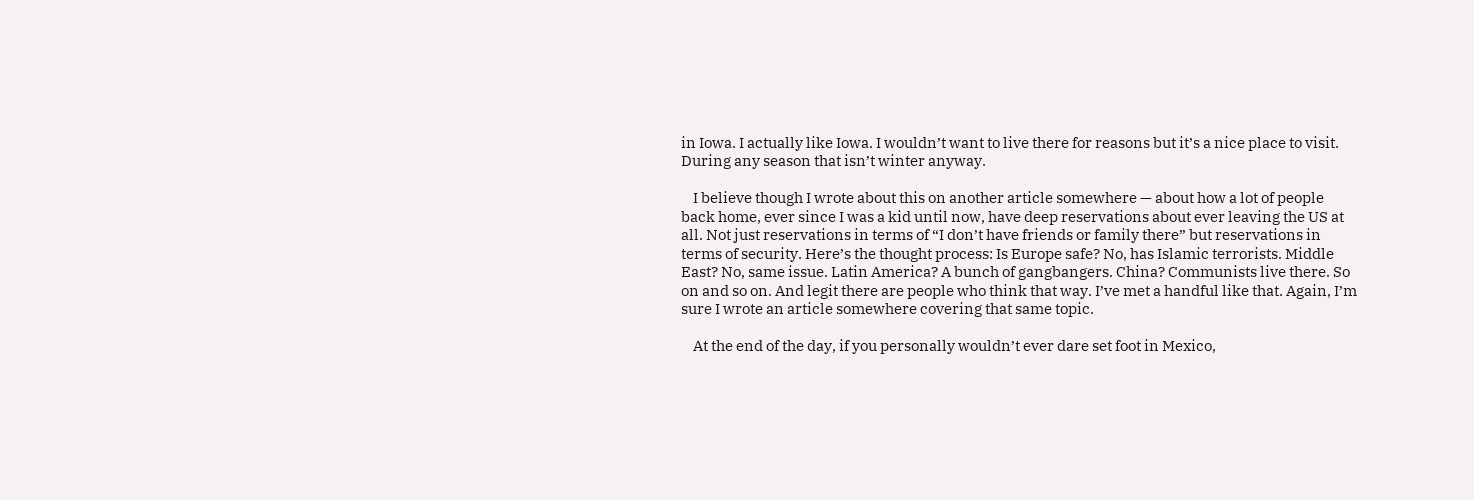in Iowa. I actually like Iowa. I wouldn’t want to live there for reasons but it’s a nice place to visit. During any season that isn’t winter anyway.

    I believe though I wrote about this on another article somewhere — about how a lot of people back home, ever since I was a kid until now, have deep reservations about ever leaving the US at all. Not just reservations in terms of “I don’t have friends or family there” but reservations in terms of security. Here’s the thought process: Is Europe safe? No, has Islamic terrorists. Middle East? No, same issue. Latin America? A bunch of gangbangers. China? Communists live there. So on and so on. And legit there are people who think that way. I’ve met a handful like that. Again, I’m sure I wrote an article somewhere covering that same topic.

    At the end of the day, if you personally wouldn’t ever dare set foot in Mexico,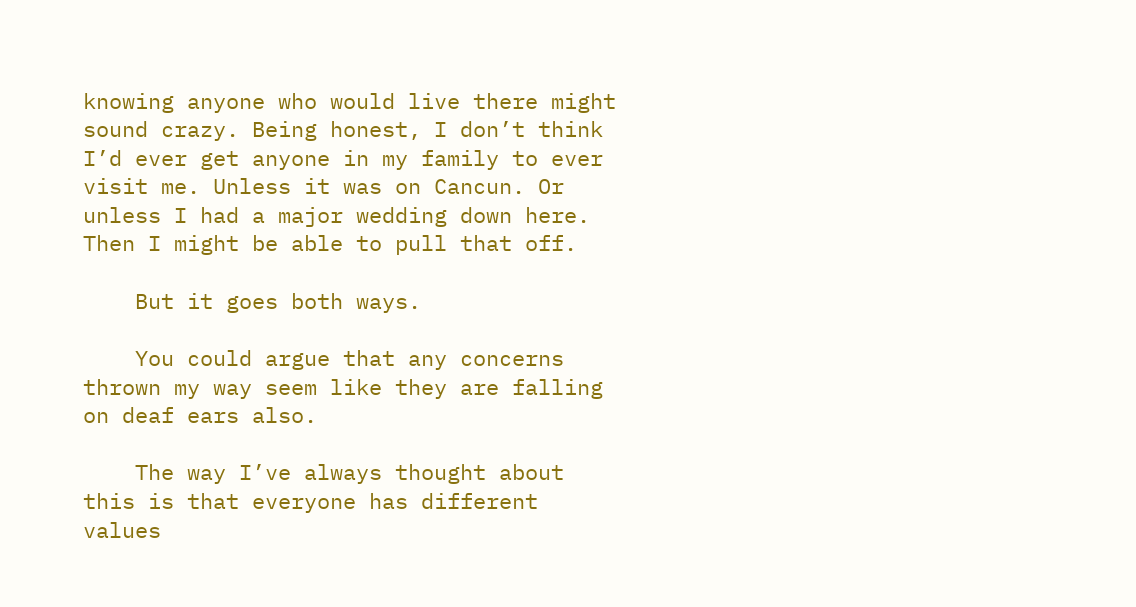knowing anyone who would live there might sound crazy. Being honest, I don’t think I’d ever get anyone in my family to ever visit me. Unless it was on Cancun. Or unless I had a major wedding down here. Then I might be able to pull that off.

    But it goes both ways.

    You could argue that any concerns thrown my way seem like they are falling on deaf ears also.

    The way I’ve always thought about this is that everyone has different values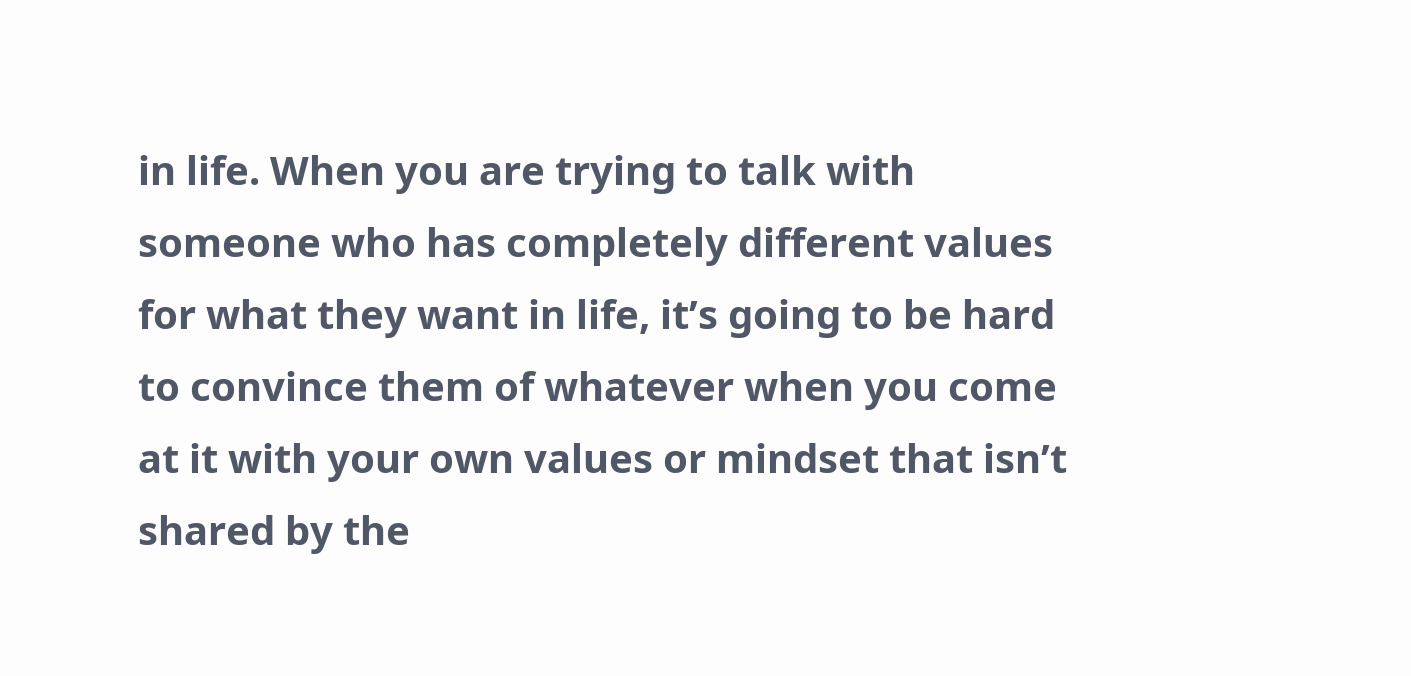in life. When you are trying to talk with someone who has completely different values for what they want in life, it’s going to be hard to convince them of whatever when you come at it with your own values or mindset that isn’t shared by the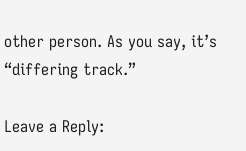other person. As you say, it’s “differing track.”

Leave a Reply: